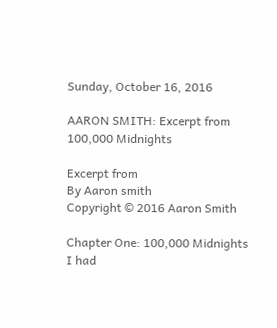Sunday, October 16, 2016

AARON SMITH: Excerpt from 100,000 Midnights

Excerpt from
By Aaron smith
Copyright © 2016 Aaron Smith

Chapter One: 100,000 Midnights
I had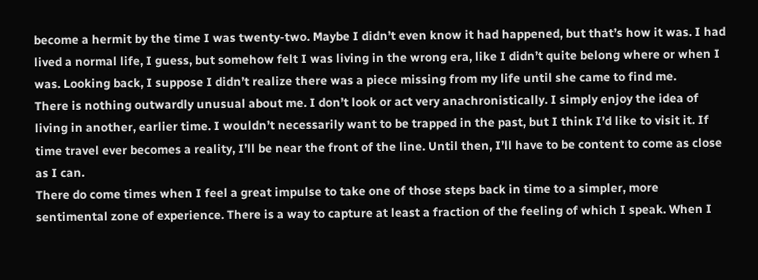become a hermit by the time I was twenty-two. Maybe I didn’t even know it had happened, but that’s how it was. I had lived a normal life, I guess, but somehow felt I was living in the wrong era, like I didn’t quite belong where or when I was. Looking back, I suppose I didn’t realize there was a piece missing from my life until she came to find me.
There is nothing outwardly unusual about me. I don’t look or act very anachronistically. I simply enjoy the idea of living in another, earlier time. I wouldn’t necessarily want to be trapped in the past, but I think I’d like to visit it. If time travel ever becomes a reality, I’ll be near the front of the line. Until then, I’ll have to be content to come as close as I can.
There do come times when I feel a great impulse to take one of those steps back in time to a simpler, more sentimental zone of experience. There is a way to capture at least a fraction of the feeling of which I speak. When I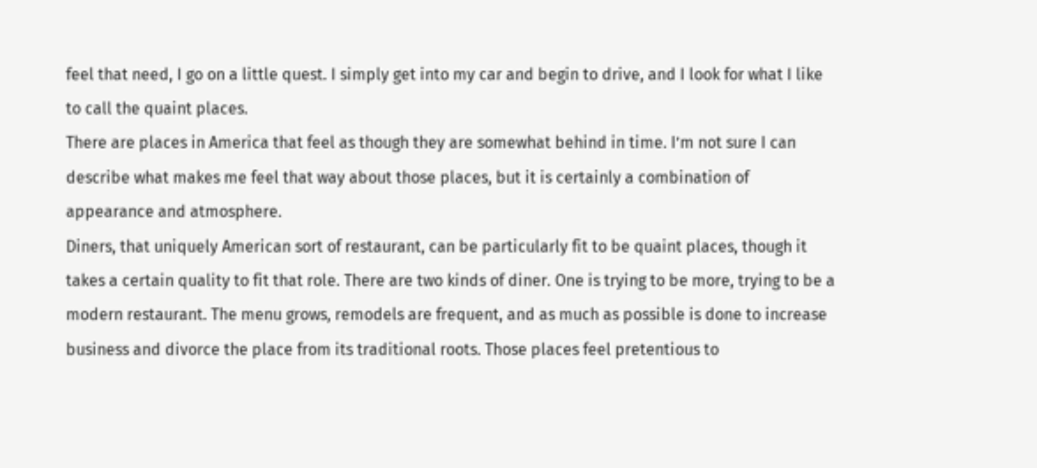feel that need, I go on a little quest. I simply get into my car and begin to drive, and I look for what I like to call the quaint places.
There are places in America that feel as though they are somewhat behind in time. I’m not sure I can describe what makes me feel that way about those places, but it is certainly a combination of appearance and atmosphere.
Diners, that uniquely American sort of restaurant, can be particularly fit to be quaint places, though it takes a certain quality to fit that role. There are two kinds of diner. One is trying to be more, trying to be a modern restaurant. The menu grows, remodels are frequent, and as much as possible is done to increase business and divorce the place from its traditional roots. Those places feel pretentious to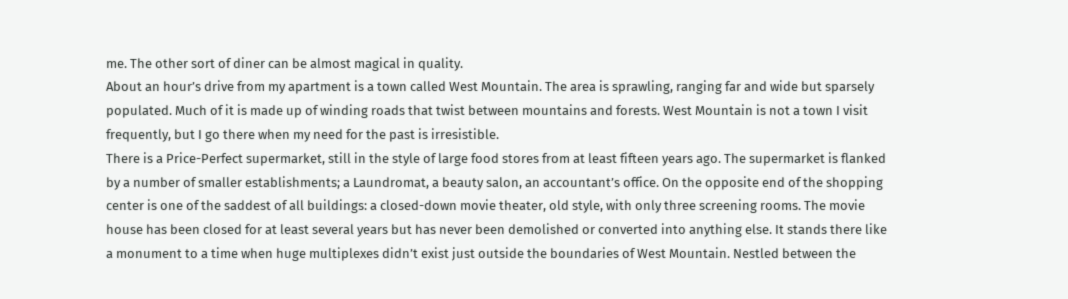me. The other sort of diner can be almost magical in quality.
About an hour’s drive from my apartment is a town called West Mountain. The area is sprawling, ranging far and wide but sparsely populated. Much of it is made up of winding roads that twist between mountains and forests. West Mountain is not a town I visit frequently, but I go there when my need for the past is irresistible.
There is a Price-Perfect supermarket, still in the style of large food stores from at least fifteen years ago. The supermarket is flanked by a number of smaller establishments; a Laundromat, a beauty salon, an accountant’s office. On the opposite end of the shopping center is one of the saddest of all buildings: a closed-down movie theater, old style, with only three screening rooms. The movie house has been closed for at least several years but has never been demolished or converted into anything else. It stands there like a monument to a time when huge multiplexes didn’t exist just outside the boundaries of West Mountain. Nestled between the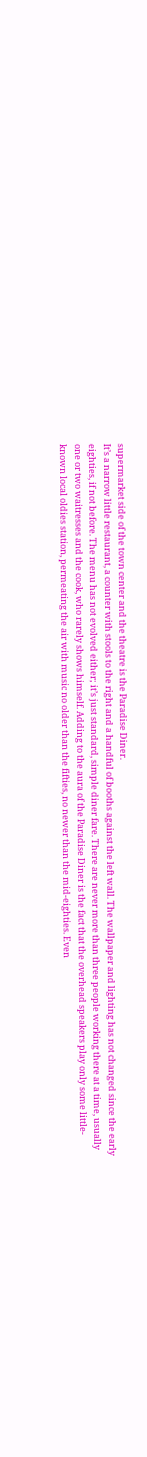supermarket side of the town center and the theatre is the Paradise Diner.
It’s a narrow little restaurant, a counter with stools to the right and a handful of booths against the left wall. The wallpaper and lighting has not changed since the early eighties, if not before. The menu has not evolved either; it’s just standard, simple diner fare. There are never more than three people working there at a time, usually one or two waitresses and the cook, who rarely shows himself. Adding to the aura of the Paradise Diner is the fact that the overhead speakers play only some little-known local oldies station, permeating the air with music no older than the fifties, no newer than the mid-eighties. Even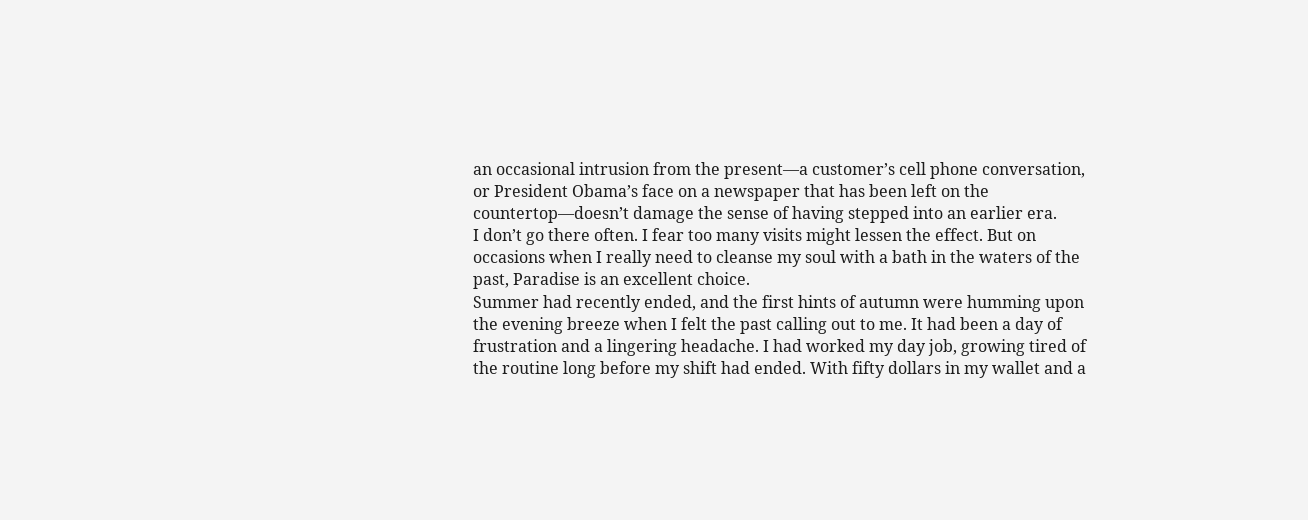an occasional intrusion from the present—a customer’s cell phone conversation, or President Obama’s face on a newspaper that has been left on the countertop—doesn’t damage the sense of having stepped into an earlier era.
I don’t go there often. I fear too many visits might lessen the effect. But on occasions when I really need to cleanse my soul with a bath in the waters of the past, Paradise is an excellent choice.
Summer had recently ended, and the first hints of autumn were humming upon the evening breeze when I felt the past calling out to me. It had been a day of frustration and a lingering headache. I had worked my day job, growing tired of the routine long before my shift had ended. With fifty dollars in my wallet and a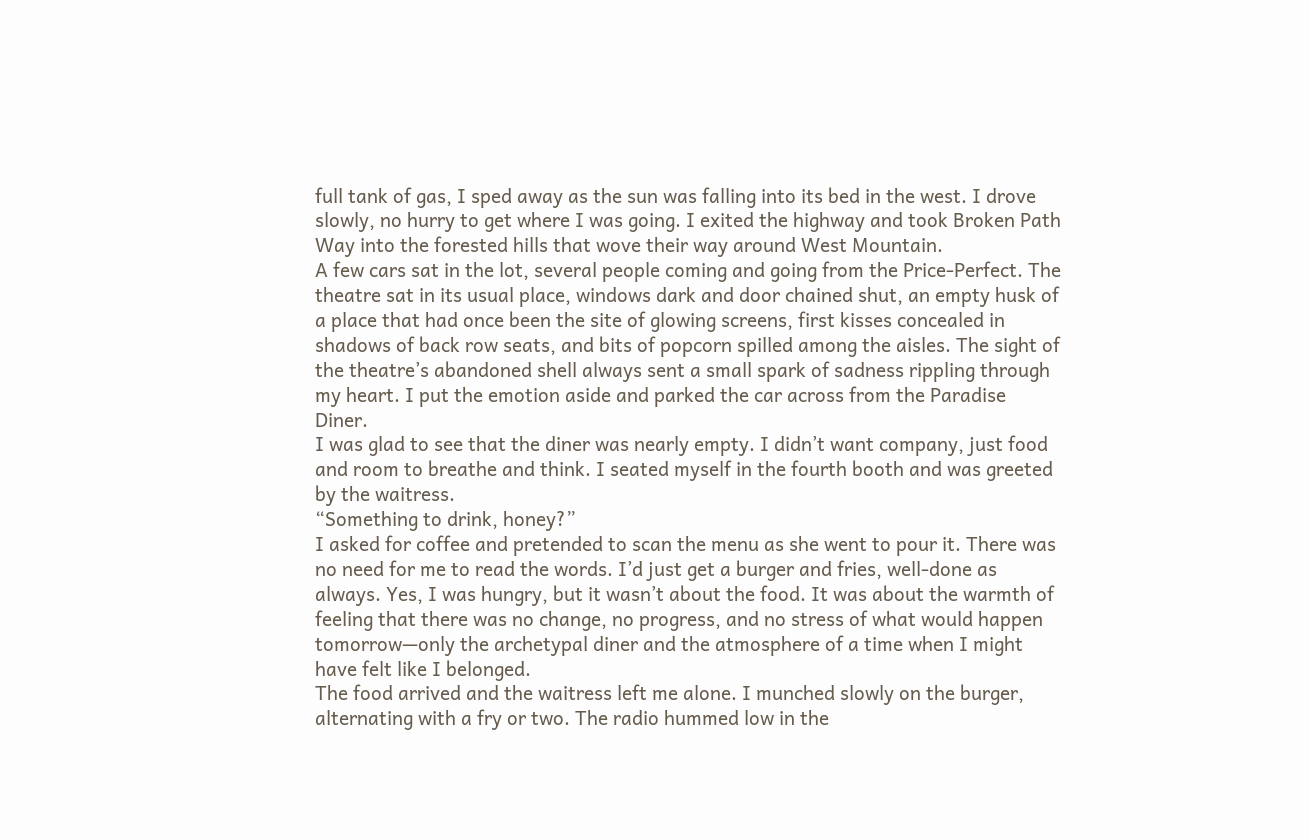full tank of gas, I sped away as the sun was falling into its bed in the west. I drove slowly, no hurry to get where I was going. I exited the highway and took Broken Path Way into the forested hills that wove their way around West Mountain.
A few cars sat in the lot, several people coming and going from the Price-Perfect. The theatre sat in its usual place, windows dark and door chained shut, an empty husk of a place that had once been the site of glowing screens, first kisses concealed in shadows of back row seats, and bits of popcorn spilled among the aisles. The sight of the theatre’s abandoned shell always sent a small spark of sadness rippling through my heart. I put the emotion aside and parked the car across from the Paradise Diner.
I was glad to see that the diner was nearly empty. I didn’t want company, just food and room to breathe and think. I seated myself in the fourth booth and was greeted by the waitress.
“Something to drink, honey?”
I asked for coffee and pretended to scan the menu as she went to pour it. There was no need for me to read the words. I’d just get a burger and fries, well-done as always. Yes, I was hungry, but it wasn’t about the food. It was about the warmth of feeling that there was no change, no progress, and no stress of what would happen tomorrow—only the archetypal diner and the atmosphere of a time when I might have felt like I belonged.
The food arrived and the waitress left me alone. I munched slowly on the burger, alternating with a fry or two. The radio hummed low in the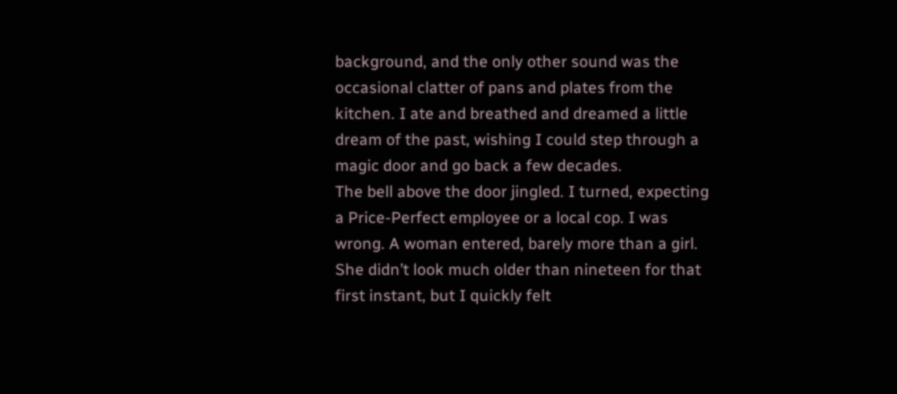background, and the only other sound was the occasional clatter of pans and plates from the kitchen. I ate and breathed and dreamed a little dream of the past, wishing I could step through a magic door and go back a few decades.
The bell above the door jingled. I turned, expecting a Price-Perfect employee or a local cop. I was wrong. A woman entered, barely more than a girl. She didn’t look much older than nineteen for that first instant, but I quickly felt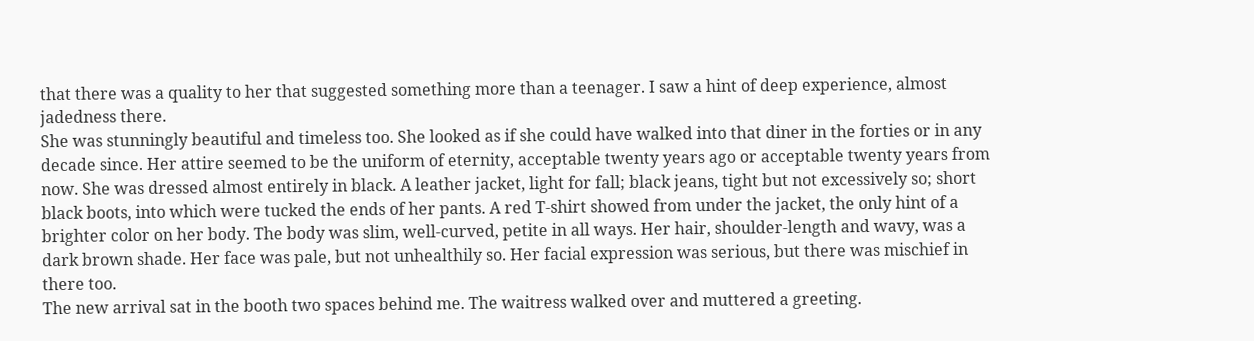that there was a quality to her that suggested something more than a teenager. I saw a hint of deep experience, almost jadedness there.
She was stunningly beautiful and timeless too. She looked as if she could have walked into that diner in the forties or in any decade since. Her attire seemed to be the uniform of eternity, acceptable twenty years ago or acceptable twenty years from now. She was dressed almost entirely in black. A leather jacket, light for fall; black jeans, tight but not excessively so; short black boots, into which were tucked the ends of her pants. A red T-shirt showed from under the jacket, the only hint of a brighter color on her body. The body was slim, well-curved, petite in all ways. Her hair, shoulder-length and wavy, was a dark brown shade. Her face was pale, but not unhealthily so. Her facial expression was serious, but there was mischief in there too.
The new arrival sat in the booth two spaces behind me. The waitress walked over and muttered a greeting.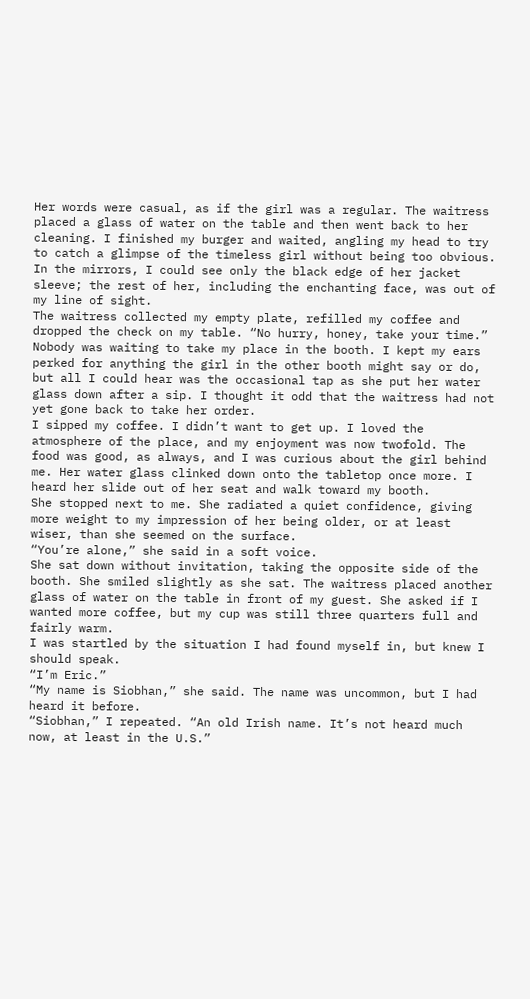Her words were casual, as if the girl was a regular. The waitress placed a glass of water on the table and then went back to her cleaning. I finished my burger and waited, angling my head to try to catch a glimpse of the timeless girl without being too obvious. In the mirrors, I could see only the black edge of her jacket sleeve; the rest of her, including the enchanting face, was out of my line of sight.
The waitress collected my empty plate, refilled my coffee and dropped the check on my table. “No hurry, honey, take your time.” Nobody was waiting to take my place in the booth. I kept my ears perked for anything the girl in the other booth might say or do, but all I could hear was the occasional tap as she put her water glass down after a sip. I thought it odd that the waitress had not yet gone back to take her order.
I sipped my coffee. I didn’t want to get up. I loved the atmosphere of the place, and my enjoyment was now twofold. The food was good, as always, and I was curious about the girl behind me. Her water glass clinked down onto the tabletop once more. I heard her slide out of her seat and walk toward my booth.
She stopped next to me. She radiated a quiet confidence, giving more weight to my impression of her being older, or at least wiser, than she seemed on the surface.
“You’re alone,” she said in a soft voice.
She sat down without invitation, taking the opposite side of the booth. She smiled slightly as she sat. The waitress placed another glass of water on the table in front of my guest. She asked if I wanted more coffee, but my cup was still three quarters full and fairly warm.
I was startled by the situation I had found myself in, but knew I should speak.
“I’m Eric.”
“My name is Siobhan,” she said. The name was uncommon, but I had heard it before.
“Siobhan,” I repeated. “An old Irish name. It’s not heard much now, at least in the U.S.”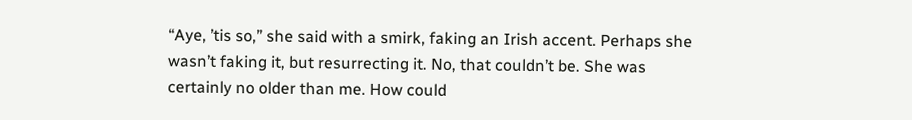“Aye, ’tis so,” she said with a smirk, faking an Irish accent. Perhaps she wasn’t faking it, but resurrecting it. No, that couldn’t be. She was certainly no older than me. How could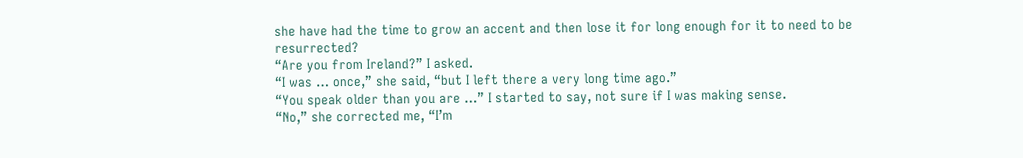she have had the time to grow an accent and then lose it for long enough for it to need to be resurrected?
“Are you from Ireland?” I asked.
“I was … once,” she said, “but I left there a very long time ago.”
“You speak older than you are …” I started to say, not sure if I was making sense.
“No,” she corrected me, “I’m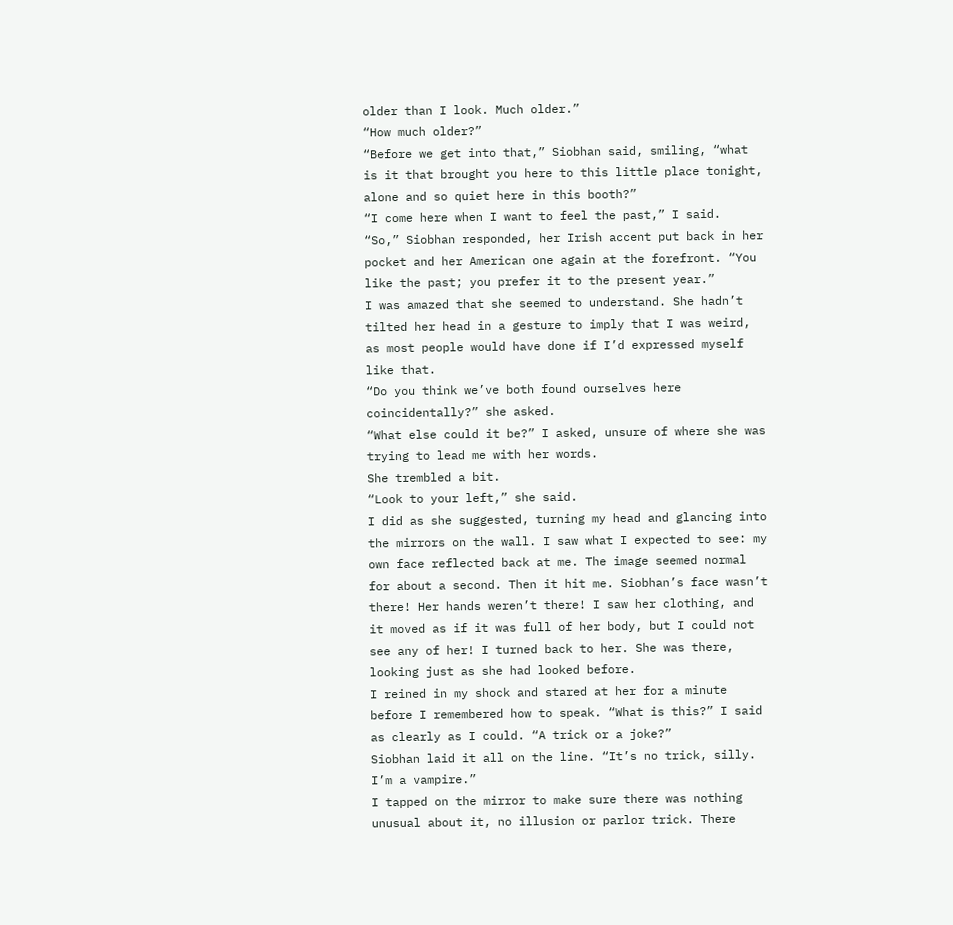older than I look. Much older.”
“How much older?”
“Before we get into that,” Siobhan said, smiling, “what is it that brought you here to this little place tonight, alone and so quiet here in this booth?”
“I come here when I want to feel the past,” I said.
“So,” Siobhan responded, her Irish accent put back in her pocket and her American one again at the forefront. “You like the past; you prefer it to the present year.”
I was amazed that she seemed to understand. She hadn’t tilted her head in a gesture to imply that I was weird, as most people would have done if I’d expressed myself like that.
“Do you think we’ve both found ourselves here coincidentally?” she asked.
“What else could it be?” I asked, unsure of where she was trying to lead me with her words.
She trembled a bit.
“Look to your left,” she said.
I did as she suggested, turning my head and glancing into the mirrors on the wall. I saw what I expected to see: my own face reflected back at me. The image seemed normal for about a second. Then it hit me. Siobhan’s face wasn’t there! Her hands weren’t there! I saw her clothing, and it moved as if it was full of her body, but I could not see any of her! I turned back to her. She was there, looking just as she had looked before.
I reined in my shock and stared at her for a minute before I remembered how to speak. “What is this?” I said as clearly as I could. “A trick or a joke?”
Siobhan laid it all on the line. “It’s no trick, silly. I’m a vampire.”
I tapped on the mirror to make sure there was nothing unusual about it, no illusion or parlor trick. There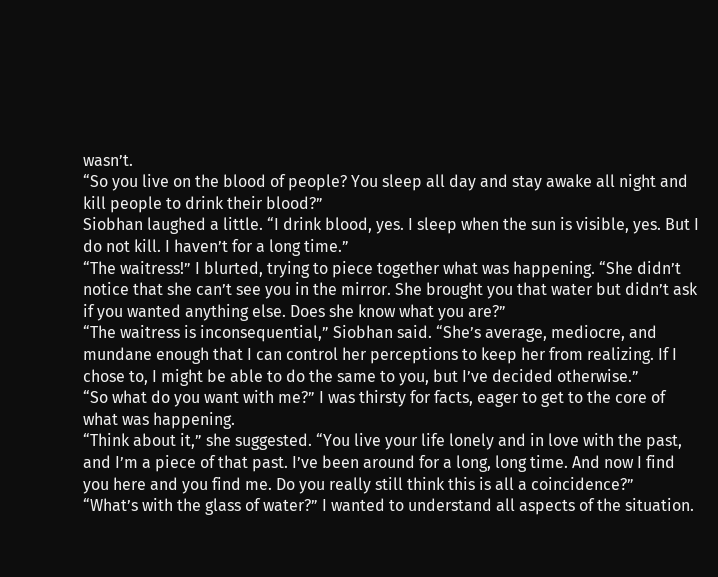wasn’t.
“So you live on the blood of people? You sleep all day and stay awake all night and kill people to drink their blood?”
Siobhan laughed a little. “I drink blood, yes. I sleep when the sun is visible, yes. But I do not kill. I haven’t for a long time.”
“The waitress!” I blurted, trying to piece together what was happening. “She didn’t notice that she can’t see you in the mirror. She brought you that water but didn’t ask if you wanted anything else. Does she know what you are?”
“The waitress is inconsequential,” Siobhan said. “She’s average, mediocre, and mundane enough that I can control her perceptions to keep her from realizing. If I chose to, I might be able to do the same to you, but I’ve decided otherwise.”
“So what do you want with me?” I was thirsty for facts, eager to get to the core of what was happening.
“Think about it,” she suggested. “You live your life lonely and in love with the past, and I’m a piece of that past. I’ve been around for a long, long time. And now I find you here and you find me. Do you really still think this is all a coincidence?”
“What’s with the glass of water?” I wanted to understand all aspects of the situation.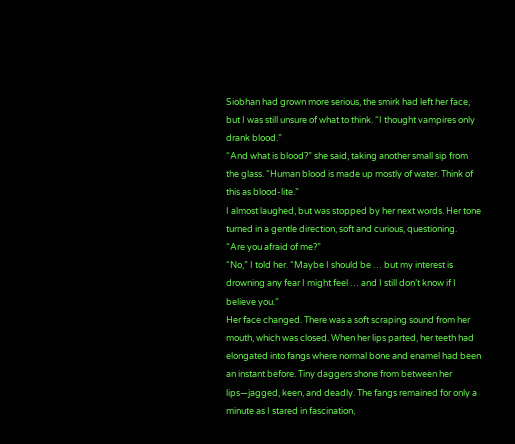Siobhan had grown more serious, the smirk had left her face, but I was still unsure of what to think. “I thought vampires only drank blood.”
“And what is blood?” she said, taking another small sip from the glass. “Human blood is made up mostly of water. Think of this as blood-lite.”
I almost laughed, but was stopped by her next words. Her tone turned in a gentle direction, soft and curious, questioning.
“Are you afraid of me?”
“No,” I told her. “Maybe I should be … but my interest is drowning any fear I might feel … and I still don’t know if I believe you.”
Her face changed. There was a soft scraping sound from her mouth, which was closed. When her lips parted, her teeth had elongated into fangs where normal bone and enamel had been an instant before. Tiny daggers shone from between her lips—jagged, keen, and deadly. The fangs remained for only a minute as I stared in fascination,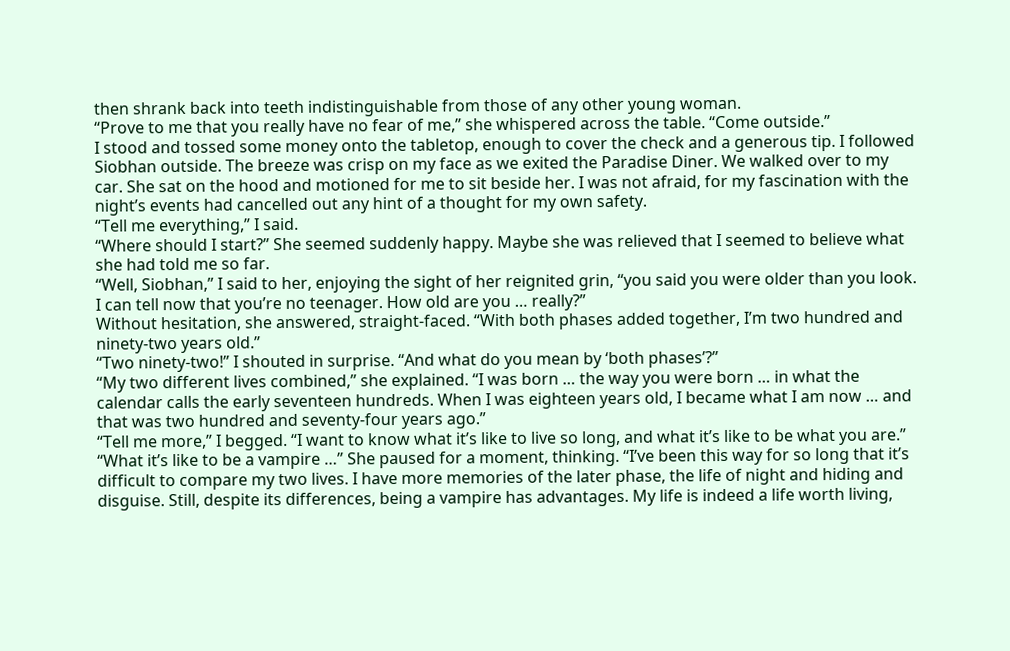then shrank back into teeth indistinguishable from those of any other young woman.
“Prove to me that you really have no fear of me,” she whispered across the table. “Come outside.”
I stood and tossed some money onto the tabletop, enough to cover the check and a generous tip. I followed Siobhan outside. The breeze was crisp on my face as we exited the Paradise Diner. We walked over to my car. She sat on the hood and motioned for me to sit beside her. I was not afraid, for my fascination with the night’s events had cancelled out any hint of a thought for my own safety.
“Tell me everything,” I said.
“Where should I start?” She seemed suddenly happy. Maybe she was relieved that I seemed to believe what she had told me so far.
“Well, Siobhan,” I said to her, enjoying the sight of her reignited grin, “you said you were older than you look. I can tell now that you’re no teenager. How old are you … really?”
Without hesitation, she answered, straight-faced. “With both phases added together, I’m two hundred and ninety-two years old.”
“Two ninety-two!” I shouted in surprise. “And what do you mean by ‘both phases’?”
“My two different lives combined,” she explained. “I was born … the way you were born … in what the calendar calls the early seventeen hundreds. When I was eighteen years old, I became what I am now … and that was two hundred and seventy-four years ago.”
“Tell me more,” I begged. “I want to know what it’s like to live so long, and what it’s like to be what you are.”
“What it’s like to be a vampire …” She paused for a moment, thinking. “I’ve been this way for so long that it’s difficult to compare my two lives. I have more memories of the later phase, the life of night and hiding and disguise. Still, despite its differences, being a vampire has advantages. My life is indeed a life worth living,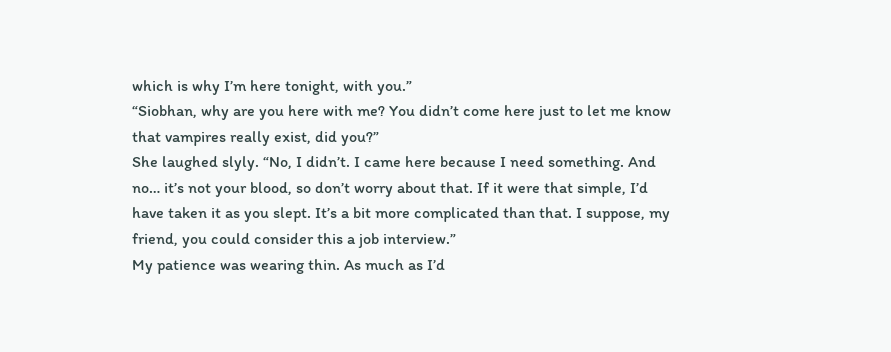which is why I’m here tonight, with you.”
“Siobhan, why are you here with me? You didn’t come here just to let me know that vampires really exist, did you?”
She laughed slyly. “No, I didn’t. I came here because I need something. And no… it’s not your blood, so don’t worry about that. If it were that simple, I’d have taken it as you slept. It’s a bit more complicated than that. I suppose, my friend, you could consider this a job interview.”
My patience was wearing thin. As much as I’d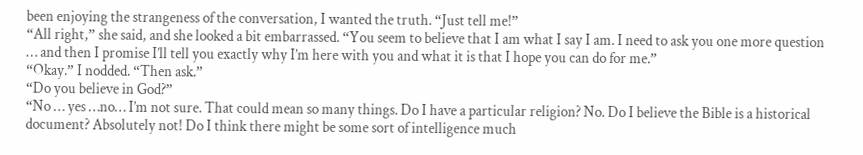been enjoying the strangeness of the conversation, I wanted the truth. “Just tell me!”
“All right,” she said, and she looked a bit embarrassed. “You seem to believe that I am what I say I am. I need to ask you one more question … and then I promise I’ll tell you exactly why I’m here with you and what it is that I hope you can do for me.”
“Okay.” I nodded. “Then ask.”
“Do you believe in God?”
“No … yes …no… I’m not sure. That could mean so many things. Do I have a particular religion? No. Do I believe the Bible is a historical document? Absolutely not! Do I think there might be some sort of intelligence much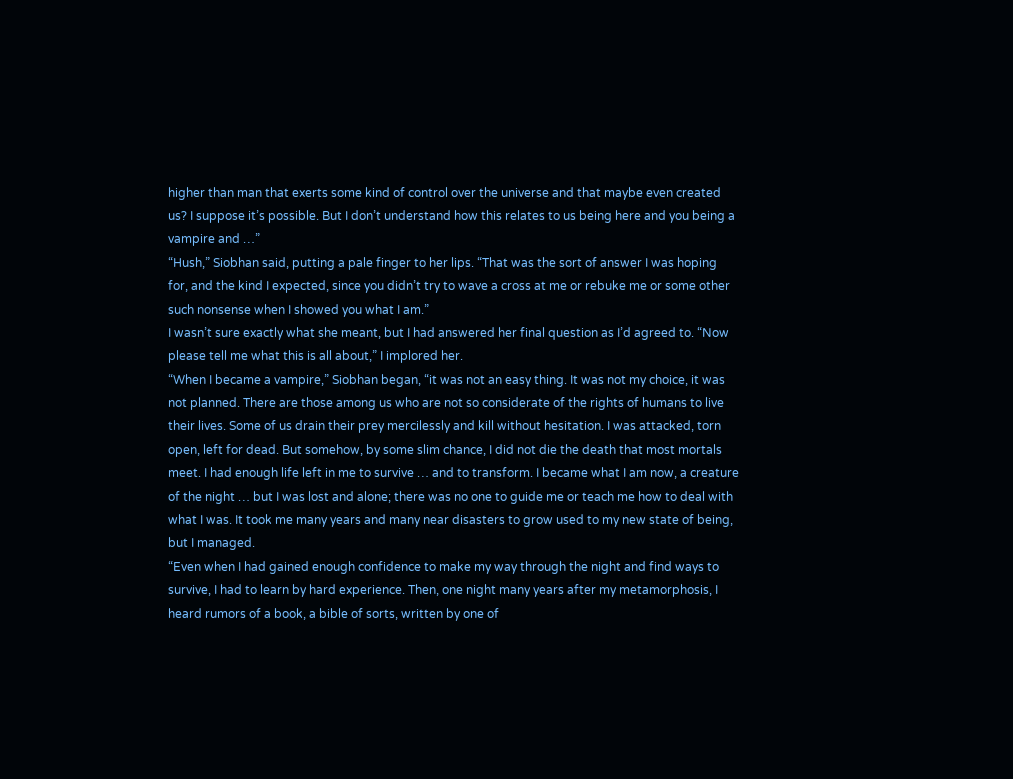higher than man that exerts some kind of control over the universe and that maybe even created us? I suppose it’s possible. But I don’t understand how this relates to us being here and you being a vampire and …”
“Hush,” Siobhan said, putting a pale finger to her lips. “That was the sort of answer I was hoping for, and the kind I expected, since you didn’t try to wave a cross at me or rebuke me or some other such nonsense when I showed you what I am.”
I wasn’t sure exactly what she meant, but I had answered her final question as I’d agreed to. “Now please tell me what this is all about,” I implored her.
“When I became a vampire,” Siobhan began, “it was not an easy thing. It was not my choice, it was not planned. There are those among us who are not so considerate of the rights of humans to live their lives. Some of us drain their prey mercilessly and kill without hesitation. I was attacked, torn open, left for dead. But somehow, by some slim chance, I did not die the death that most mortals meet. I had enough life left in me to survive … and to transform. I became what I am now, a creature of the night … but I was lost and alone; there was no one to guide me or teach me how to deal with what I was. It took me many years and many near disasters to grow used to my new state of being, but I managed.
“Even when I had gained enough confidence to make my way through the night and find ways to survive, I had to learn by hard experience. Then, one night many years after my metamorphosis, I heard rumors of a book, a bible of sorts, written by one of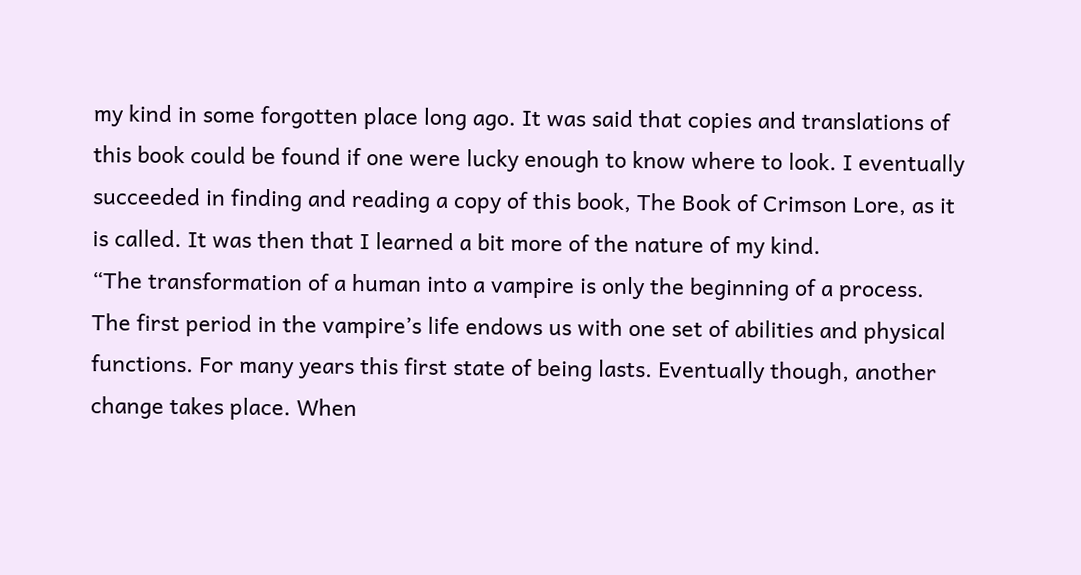my kind in some forgotten place long ago. It was said that copies and translations of this book could be found if one were lucky enough to know where to look. I eventually succeeded in finding and reading a copy of this book, The Book of Crimson Lore, as it is called. It was then that I learned a bit more of the nature of my kind.
“The transformation of a human into a vampire is only the beginning of a process. The first period in the vampire’s life endows us with one set of abilities and physical functions. For many years this first state of being lasts. Eventually though, another change takes place. When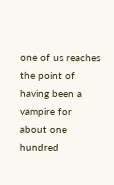one of us reaches the point of having been a vampire for about one hundred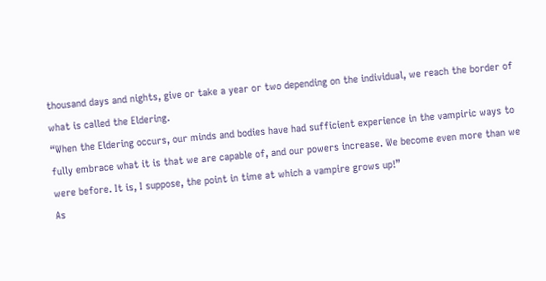thousand days and nights, give or take a year or two depending on the individual, we reach the border of what is called the Eldering.
“When the Eldering occurs, our minds and bodies have had sufficient experience in the vampiric ways to fully embrace what it is that we are capable of, and our powers increase. We become even more than we were before. It is, I suppose, the point in time at which a vampire grows up!”
As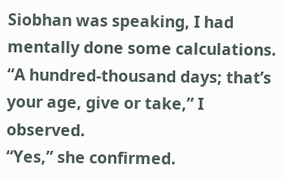Siobhan was speaking, I had mentally done some calculations. “A hundred-thousand days; that’s your age, give or take,” I observed.
“Yes,” she confirmed.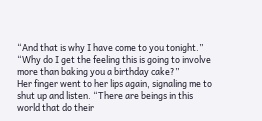“And that is why I have come to you tonight.”
“Why do I get the feeling this is going to involve more than baking you a birthday cake?”
Her finger went to her lips again, signaling me to shut up and listen. “There are beings in this world that do their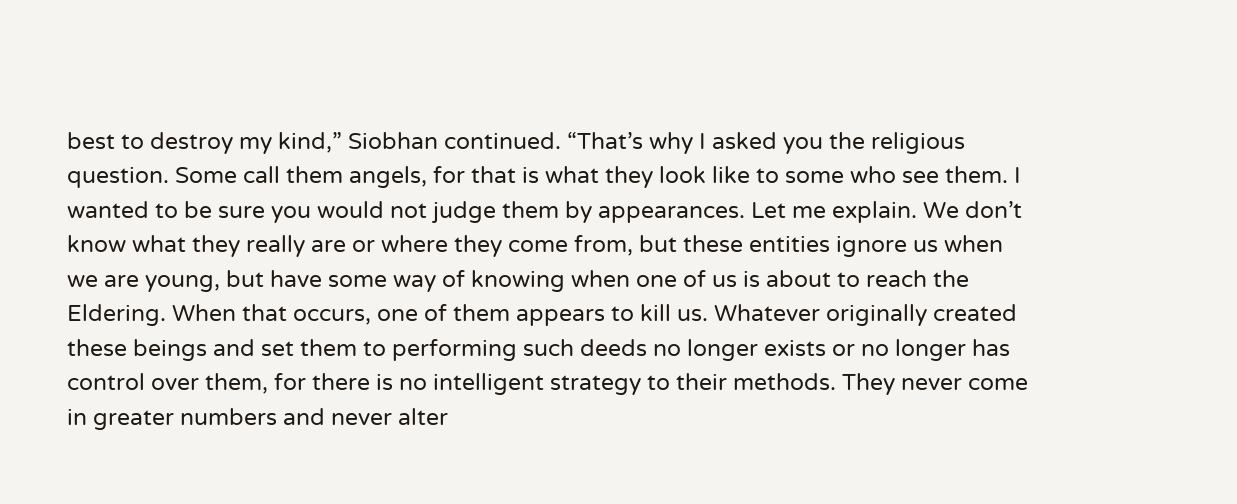best to destroy my kind,” Siobhan continued. “That’s why I asked you the religious question. Some call them angels, for that is what they look like to some who see them. I wanted to be sure you would not judge them by appearances. Let me explain. We don’t know what they really are or where they come from, but these entities ignore us when we are young, but have some way of knowing when one of us is about to reach the Eldering. When that occurs, one of them appears to kill us. Whatever originally created these beings and set them to performing such deeds no longer exists or no longer has control over them, for there is no intelligent strategy to their methods. They never come in greater numbers and never alter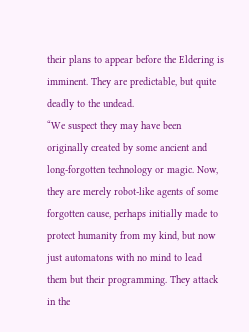their plans to appear before the Eldering is imminent. They are predictable, but quite deadly to the undead.
“We suspect they may have been originally created by some ancient and long-forgotten technology or magic. Now, they are merely robot-like agents of some forgotten cause, perhaps initially made to protect humanity from my kind, but now just automatons with no mind to lead them but their programming. They attack in the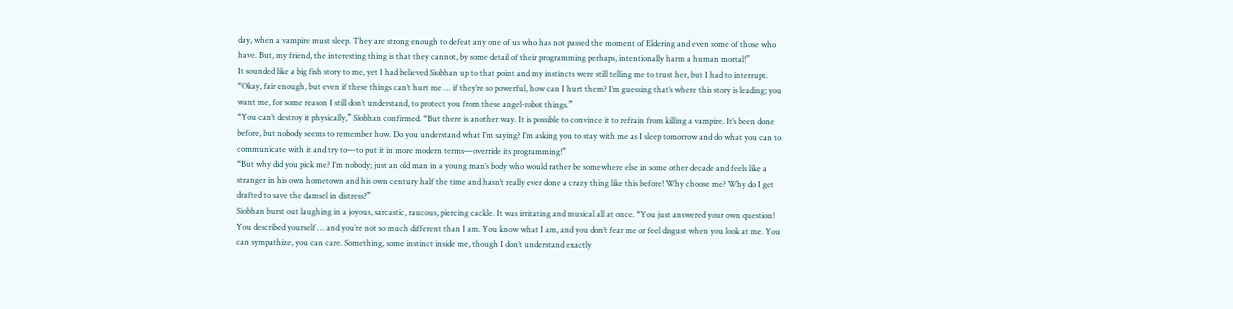day, when a vampire must sleep. They are strong enough to defeat any one of us who has not passed the moment of Eldering and even some of those who have. But, my friend, the interesting thing is that they cannot, by some detail of their programming perhaps, intentionally harm a human mortal!”
It sounded like a big fish story to me, yet I had believed Siobhan up to that point and my instincts were still telling me to trust her, but I had to interrupt. “Okay, fair enough, but even if these things can’t hurt me … if they’re so powerful, how can I hurt them? I’m guessing that’s where this story is leading; you want me, for some reason I still don’t understand, to protect you from these angel-robot things.”
“You can’t destroy it physically,” Siobhan confirmed. “But there is another way. It is possible to convince it to refrain from killing a vampire. It’s been done before, but nobody seems to remember how. Do you understand what I’m saying? I’m asking you to stay with me as I sleep tomorrow and do what you can to communicate with it and try to—to put it in more modern terms—override its programming!”
“But why did you pick me? I’m nobody; just an old man in a young man’s body who would rather be somewhere else in some other decade and feels like a stranger in his own hometown and his own century half the time and hasn’t really ever done a crazy thing like this before! Why choose me? Why do I get drafted to save the damsel in distress?”
Siobhan burst out laughing in a joyous, sarcastic, raucous, piercing cackle. It was irritating and musical all at once. “You just answered your own question! You described yourself … and you’re not so much different than I am. You know what I am, and you don’t fear me or feel disgust when you look at me. You can sympathize, you can care. Something, some instinct inside me, though I don’t understand exactly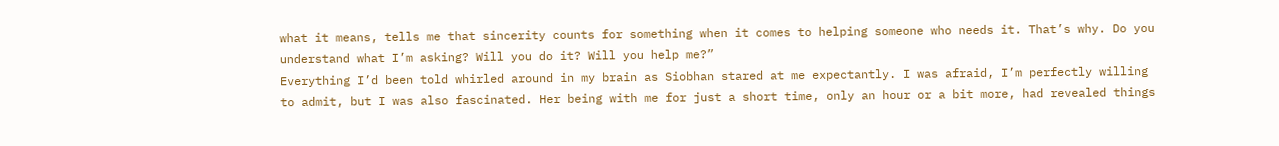what it means, tells me that sincerity counts for something when it comes to helping someone who needs it. That’s why. Do you understand what I’m asking? Will you do it? Will you help me?”
Everything I’d been told whirled around in my brain as Siobhan stared at me expectantly. I was afraid, I’m perfectly willing to admit, but I was also fascinated. Her being with me for just a short time, only an hour or a bit more, had revealed things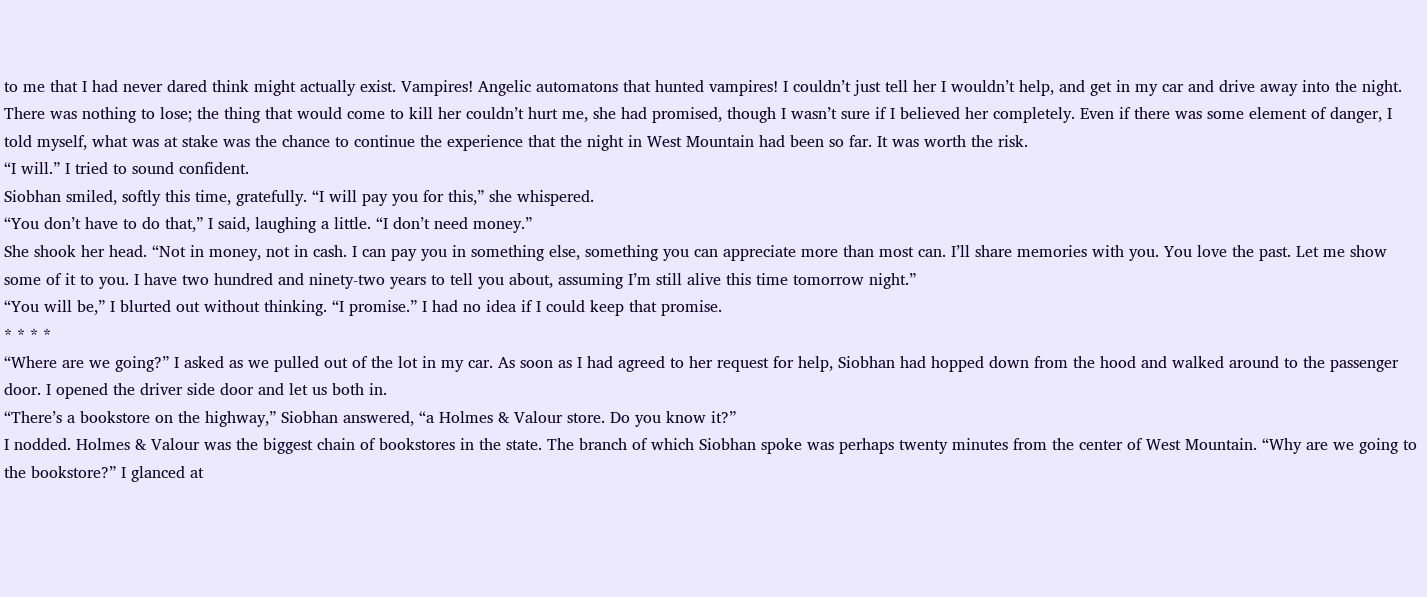to me that I had never dared think might actually exist. Vampires! Angelic automatons that hunted vampires! I couldn’t just tell her I wouldn’t help, and get in my car and drive away into the night. There was nothing to lose; the thing that would come to kill her couldn’t hurt me, she had promised, though I wasn’t sure if I believed her completely. Even if there was some element of danger, I told myself, what was at stake was the chance to continue the experience that the night in West Mountain had been so far. It was worth the risk.
“I will.” I tried to sound confident.
Siobhan smiled, softly this time, gratefully. “I will pay you for this,” she whispered.
“You don’t have to do that,” I said, laughing a little. “I don’t need money.”
She shook her head. “Not in money, not in cash. I can pay you in something else, something you can appreciate more than most can. I’ll share memories with you. You love the past. Let me show some of it to you. I have two hundred and ninety-two years to tell you about, assuming I’m still alive this time tomorrow night.”
“You will be,” I blurted out without thinking. “I promise.” I had no idea if I could keep that promise.
* * * *
“Where are we going?” I asked as we pulled out of the lot in my car. As soon as I had agreed to her request for help, Siobhan had hopped down from the hood and walked around to the passenger door. I opened the driver side door and let us both in.
“There’s a bookstore on the highway,” Siobhan answered, “a Holmes & Valour store. Do you know it?”
I nodded. Holmes & Valour was the biggest chain of bookstores in the state. The branch of which Siobhan spoke was perhaps twenty minutes from the center of West Mountain. “Why are we going to the bookstore?” I glanced at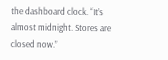the dashboard clock. “It’s almost midnight. Stores are closed now.”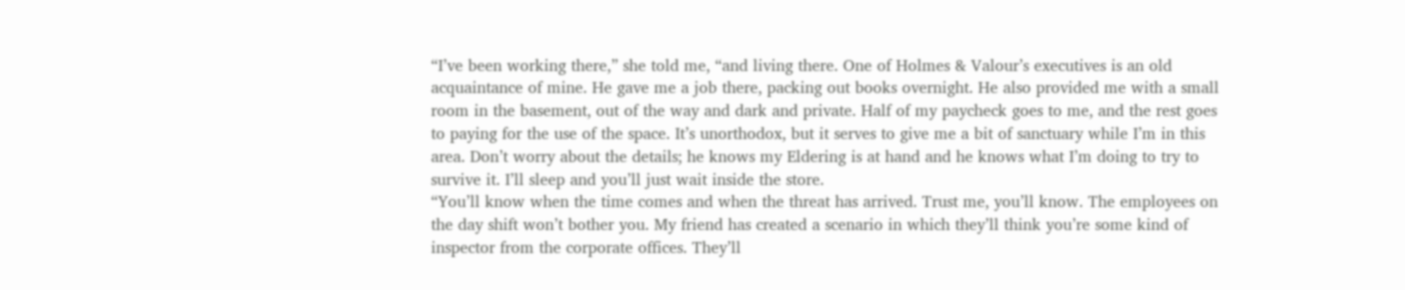“I’ve been working there,” she told me, “and living there. One of Holmes & Valour’s executives is an old acquaintance of mine. He gave me a job there, packing out books overnight. He also provided me with a small room in the basement, out of the way and dark and private. Half of my paycheck goes to me, and the rest goes to paying for the use of the space. It’s unorthodox, but it serves to give me a bit of sanctuary while I’m in this area. Don’t worry about the details; he knows my Eldering is at hand and he knows what I’m doing to try to survive it. I’ll sleep and you’ll just wait inside the store.
“You’ll know when the time comes and when the threat has arrived. Trust me, you’ll know. The employees on the day shift won’t bother you. My friend has created a scenario in which they’ll think you’re some kind of inspector from the corporate offices. They’ll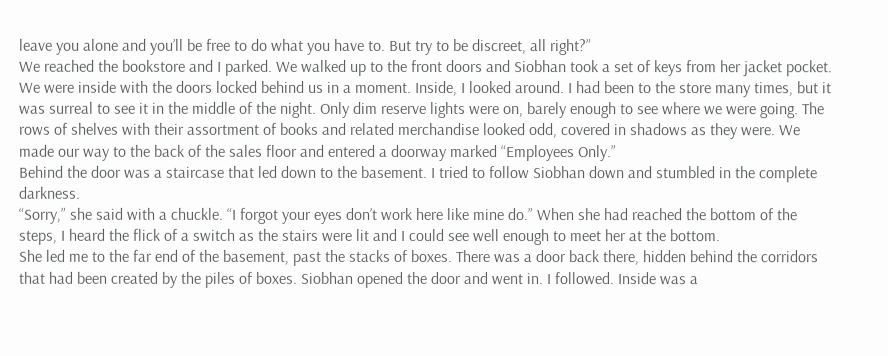leave you alone and you’ll be free to do what you have to. But try to be discreet, all right?”
We reached the bookstore and I parked. We walked up to the front doors and Siobhan took a set of keys from her jacket pocket. We were inside with the doors locked behind us in a moment. Inside, I looked around. I had been to the store many times, but it was surreal to see it in the middle of the night. Only dim reserve lights were on, barely enough to see where we were going. The rows of shelves with their assortment of books and related merchandise looked odd, covered in shadows as they were. We made our way to the back of the sales floor and entered a doorway marked “Employees Only.”
Behind the door was a staircase that led down to the basement. I tried to follow Siobhan down and stumbled in the complete darkness.
“Sorry,” she said with a chuckle. “I forgot your eyes don’t work here like mine do.” When she had reached the bottom of the steps, I heard the flick of a switch as the stairs were lit and I could see well enough to meet her at the bottom.
She led me to the far end of the basement, past the stacks of boxes. There was a door back there, hidden behind the corridors that had been created by the piles of boxes. Siobhan opened the door and went in. I followed. Inside was a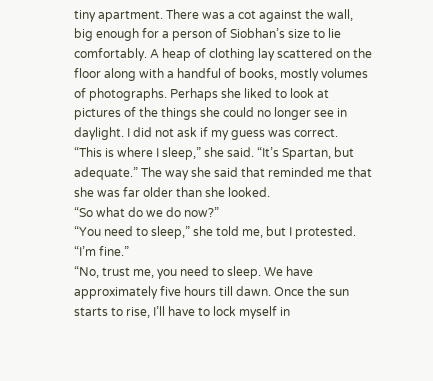tiny apartment. There was a cot against the wall, big enough for a person of Siobhan’s size to lie comfortably. A heap of clothing lay scattered on the floor along with a handful of books, mostly volumes of photographs. Perhaps she liked to look at pictures of the things she could no longer see in daylight. I did not ask if my guess was correct.
“This is where I sleep,” she said. “It’s Spartan, but adequate.” The way she said that reminded me that she was far older than she looked.
“So what do we do now?”
“You need to sleep,” she told me, but I protested.
“I’m fine.”
“No, trust me, you need to sleep. We have approximately five hours till dawn. Once the sun starts to rise, I’ll have to lock myself in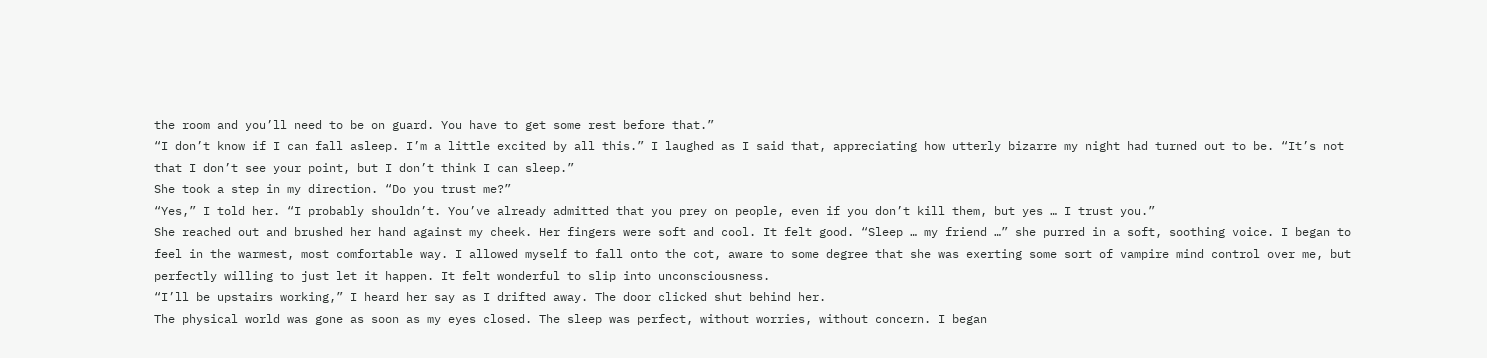the room and you’ll need to be on guard. You have to get some rest before that.”
“I don’t know if I can fall asleep. I’m a little excited by all this.” I laughed as I said that, appreciating how utterly bizarre my night had turned out to be. “It’s not that I don’t see your point, but I don’t think I can sleep.”
She took a step in my direction. “Do you trust me?”
“Yes,” I told her. “I probably shouldn’t. You’ve already admitted that you prey on people, even if you don’t kill them, but yes … I trust you.”
She reached out and brushed her hand against my cheek. Her fingers were soft and cool. It felt good. “Sleep … my friend …” she purred in a soft, soothing voice. I began to feel in the warmest, most comfortable way. I allowed myself to fall onto the cot, aware to some degree that she was exerting some sort of vampire mind control over me, but perfectly willing to just let it happen. It felt wonderful to slip into unconsciousness.
“I’ll be upstairs working,” I heard her say as I drifted away. The door clicked shut behind her.
The physical world was gone as soon as my eyes closed. The sleep was perfect, without worries, without concern. I began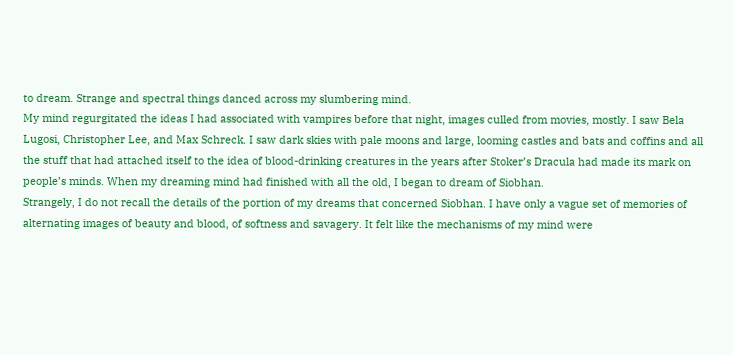to dream. Strange and spectral things danced across my slumbering mind.
My mind regurgitated the ideas I had associated with vampires before that night, images culled from movies, mostly. I saw Bela Lugosi, Christopher Lee, and Max Schreck. I saw dark skies with pale moons and large, looming castles and bats and coffins and all the stuff that had attached itself to the idea of blood-drinking creatures in the years after Stoker’s Dracula had made its mark on people’s minds. When my dreaming mind had finished with all the old, I began to dream of Siobhan.
Strangely, I do not recall the details of the portion of my dreams that concerned Siobhan. I have only a vague set of memories of alternating images of beauty and blood, of softness and savagery. It felt like the mechanisms of my mind were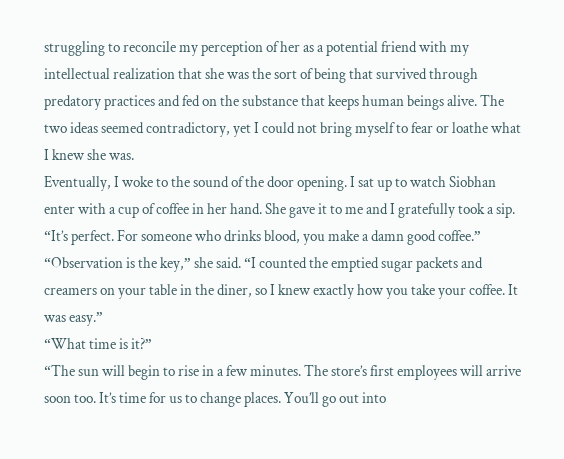struggling to reconcile my perception of her as a potential friend with my intellectual realization that she was the sort of being that survived through predatory practices and fed on the substance that keeps human beings alive. The two ideas seemed contradictory, yet I could not bring myself to fear or loathe what I knew she was.
Eventually, I woke to the sound of the door opening. I sat up to watch Siobhan enter with a cup of coffee in her hand. She gave it to me and I gratefully took a sip.
“It’s perfect. For someone who drinks blood, you make a damn good coffee.”
“Observation is the key,” she said. “I counted the emptied sugar packets and creamers on your table in the diner, so I knew exactly how you take your coffee. It was easy.”
“What time is it?”
“The sun will begin to rise in a few minutes. The store’s first employees will arrive soon too. It’s time for us to change places. You’ll go out into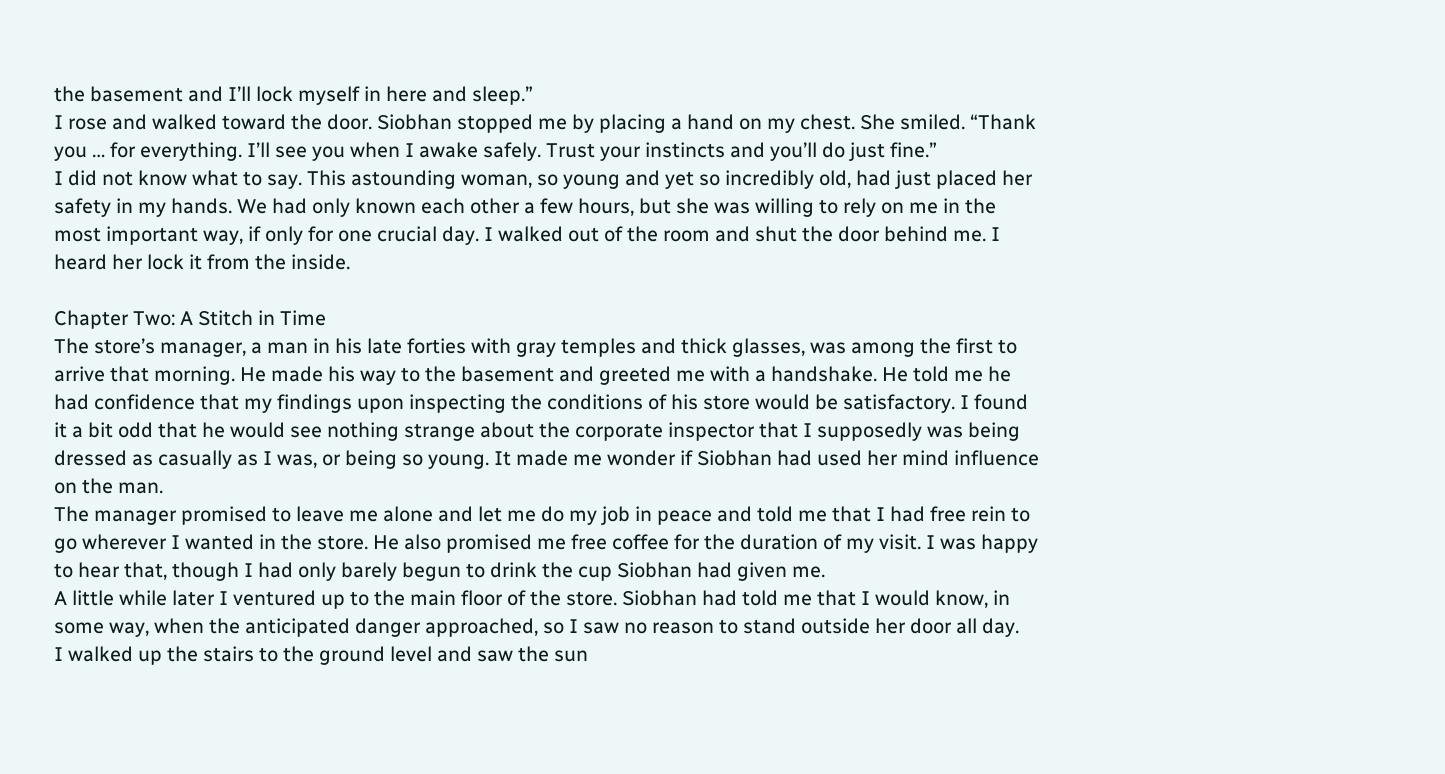the basement and I’ll lock myself in here and sleep.”
I rose and walked toward the door. Siobhan stopped me by placing a hand on my chest. She smiled. “Thank you … for everything. I’ll see you when I awake safely. Trust your instincts and you’ll do just fine.”
I did not know what to say. This astounding woman, so young and yet so incredibly old, had just placed her safety in my hands. We had only known each other a few hours, but she was willing to rely on me in the most important way, if only for one crucial day. I walked out of the room and shut the door behind me. I heard her lock it from the inside.

Chapter Two: A Stitch in Time
The store’s manager, a man in his late forties with gray temples and thick glasses, was among the first to arrive that morning. He made his way to the basement and greeted me with a handshake. He told me he had confidence that my findings upon inspecting the conditions of his store would be satisfactory. I found it a bit odd that he would see nothing strange about the corporate inspector that I supposedly was being dressed as casually as I was, or being so young. It made me wonder if Siobhan had used her mind influence on the man.
The manager promised to leave me alone and let me do my job in peace and told me that I had free rein to go wherever I wanted in the store. He also promised me free coffee for the duration of my visit. I was happy to hear that, though I had only barely begun to drink the cup Siobhan had given me.
A little while later I ventured up to the main floor of the store. Siobhan had told me that I would know, in some way, when the anticipated danger approached, so I saw no reason to stand outside her door all day.
I walked up the stairs to the ground level and saw the sun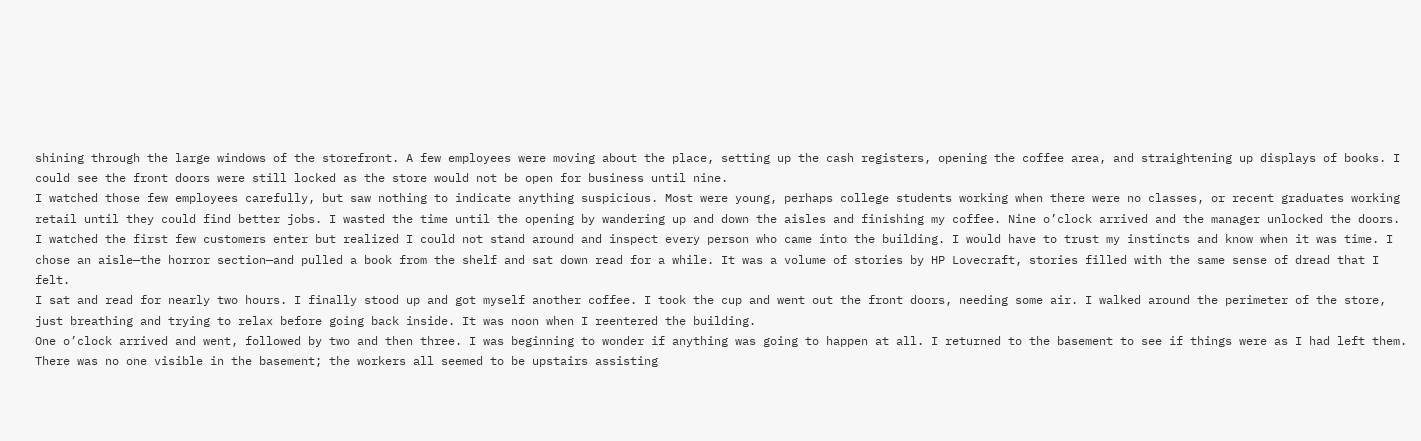shining through the large windows of the storefront. A few employees were moving about the place, setting up the cash registers, opening the coffee area, and straightening up displays of books. I could see the front doors were still locked as the store would not be open for business until nine.
I watched those few employees carefully, but saw nothing to indicate anything suspicious. Most were young, perhaps college students working when there were no classes, or recent graduates working retail until they could find better jobs. I wasted the time until the opening by wandering up and down the aisles and finishing my coffee. Nine o’clock arrived and the manager unlocked the doors. I watched the first few customers enter but realized I could not stand around and inspect every person who came into the building. I would have to trust my instincts and know when it was time. I chose an aisle—the horror section—and pulled a book from the shelf and sat down read for a while. It was a volume of stories by HP Lovecraft, stories filled with the same sense of dread that I felt.
I sat and read for nearly two hours. I finally stood up and got myself another coffee. I took the cup and went out the front doors, needing some air. I walked around the perimeter of the store, just breathing and trying to relax before going back inside. It was noon when I reentered the building.
One o’clock arrived and went, followed by two and then three. I was beginning to wonder if anything was going to happen at all. I returned to the basement to see if things were as I had left them. There was no one visible in the basement; the workers all seemed to be upstairs assisting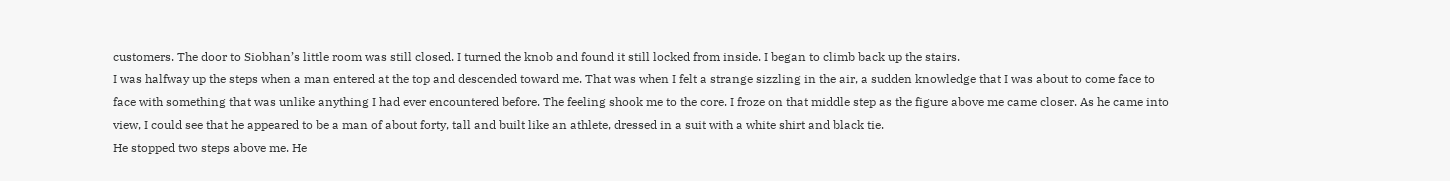customers. The door to Siobhan’s little room was still closed. I turned the knob and found it still locked from inside. I began to climb back up the stairs.
I was halfway up the steps when a man entered at the top and descended toward me. That was when I felt a strange sizzling in the air, a sudden knowledge that I was about to come face to face with something that was unlike anything I had ever encountered before. The feeling shook me to the core. I froze on that middle step as the figure above me came closer. As he came into view, I could see that he appeared to be a man of about forty, tall and built like an athlete, dressed in a suit with a white shirt and black tie.
He stopped two steps above me. He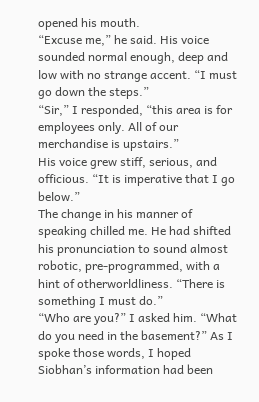opened his mouth.
“Excuse me,” he said. His voice sounded normal enough, deep and low with no strange accent. “I must go down the steps.”
“Sir,” I responded, “this area is for employees only. All of our merchandise is upstairs.”
His voice grew stiff, serious, and officious. “It is imperative that I go below.”
The change in his manner of speaking chilled me. He had shifted his pronunciation to sound almost robotic, pre-programmed, with a hint of otherworldliness. “There is something I must do.”
“Who are you?” I asked him. “What do you need in the basement?” As I spoke those words, I hoped Siobhan’s information had been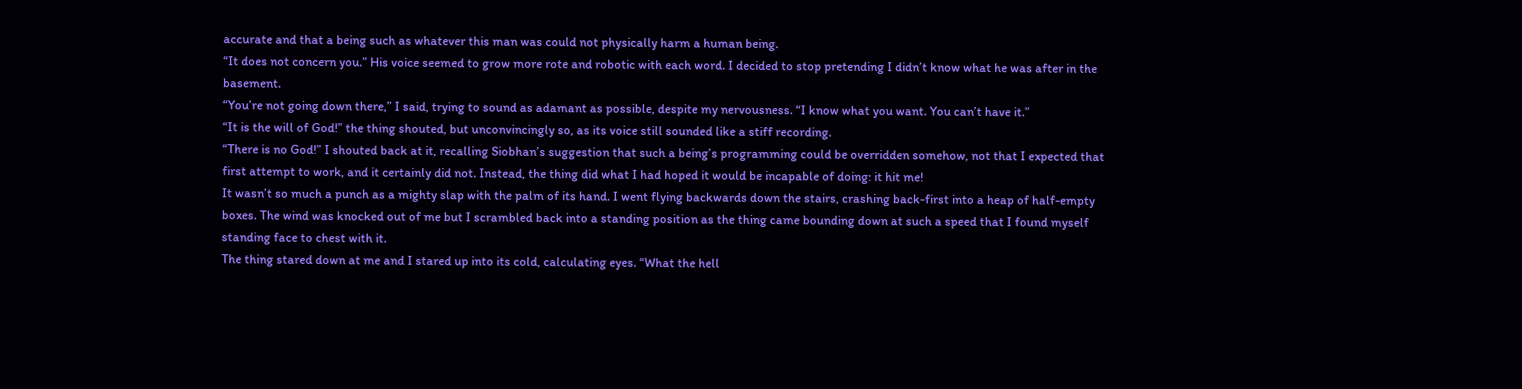accurate and that a being such as whatever this man was could not physically harm a human being.
“It does not concern you.” His voice seemed to grow more rote and robotic with each word. I decided to stop pretending I didn’t know what he was after in the basement.
“You’re not going down there,” I said, trying to sound as adamant as possible, despite my nervousness. “I know what you want. You can’t have it.”
“It is the will of God!” the thing shouted, but unconvincingly so, as its voice still sounded like a stiff recording.
“There is no God!” I shouted back at it, recalling Siobhan’s suggestion that such a being’s programming could be overridden somehow, not that I expected that first attempt to work, and it certainly did not. Instead, the thing did what I had hoped it would be incapable of doing: it hit me!
It wasn’t so much a punch as a mighty slap with the palm of its hand. I went flying backwards down the stairs, crashing back-first into a heap of half-empty boxes. The wind was knocked out of me but I scrambled back into a standing position as the thing came bounding down at such a speed that I found myself standing face to chest with it.
The thing stared down at me and I stared up into its cold, calculating eyes. “What the hell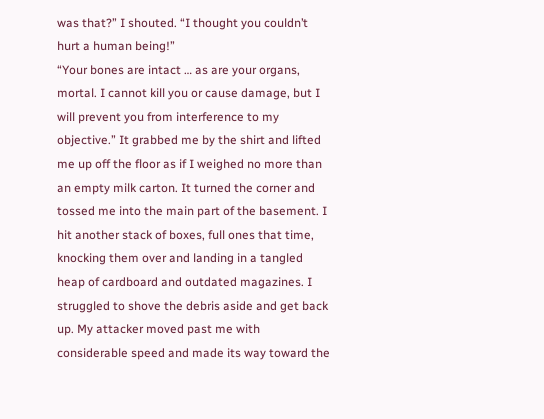was that?” I shouted. “I thought you couldn’t hurt a human being!”
“Your bones are intact … as are your organs, mortal. I cannot kill you or cause damage, but I will prevent you from interference to my objective.” It grabbed me by the shirt and lifted me up off the floor as if I weighed no more than an empty milk carton. It turned the corner and tossed me into the main part of the basement. I hit another stack of boxes, full ones that time, knocking them over and landing in a tangled heap of cardboard and outdated magazines. I struggled to shove the debris aside and get back up. My attacker moved past me with considerable speed and made its way toward the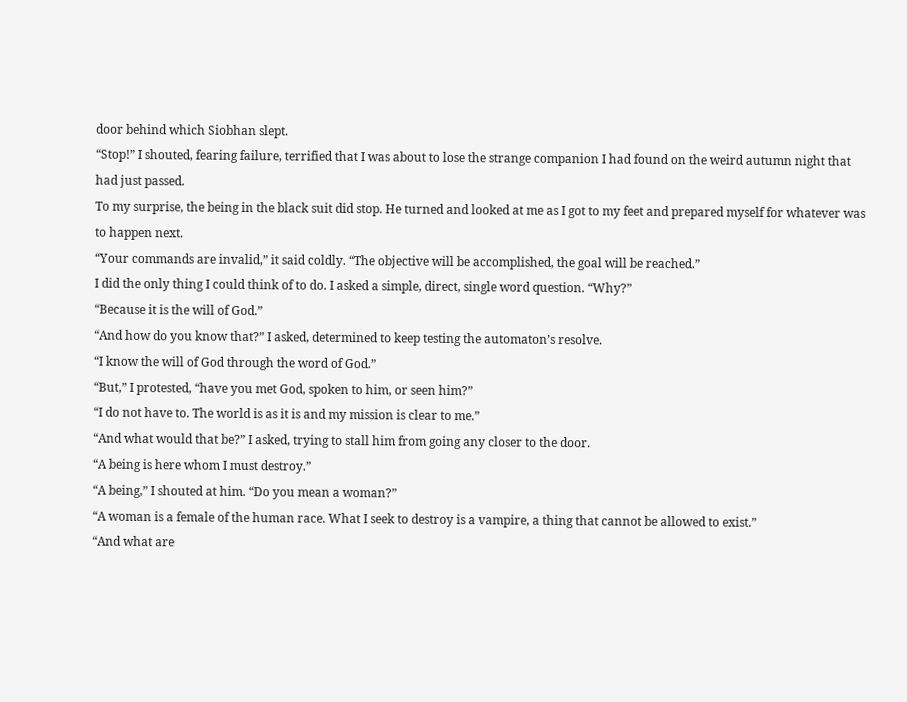door behind which Siobhan slept.
“Stop!” I shouted, fearing failure, terrified that I was about to lose the strange companion I had found on the weird autumn night that had just passed.
To my surprise, the being in the black suit did stop. He turned and looked at me as I got to my feet and prepared myself for whatever was to happen next.
“Your commands are invalid,” it said coldly. “The objective will be accomplished, the goal will be reached.”
I did the only thing I could think of to do. I asked a simple, direct, single word question. “Why?”
“Because it is the will of God.”
“And how do you know that?” I asked, determined to keep testing the automaton’s resolve.
“I know the will of God through the word of God.”
“But,” I protested, “have you met God, spoken to him, or seen him?”
“I do not have to. The world is as it is and my mission is clear to me.”
“And what would that be?” I asked, trying to stall him from going any closer to the door.
“A being is here whom I must destroy.”
“A being,” I shouted at him. “Do you mean a woman?”
“A woman is a female of the human race. What I seek to destroy is a vampire, a thing that cannot be allowed to exist.”
“And what are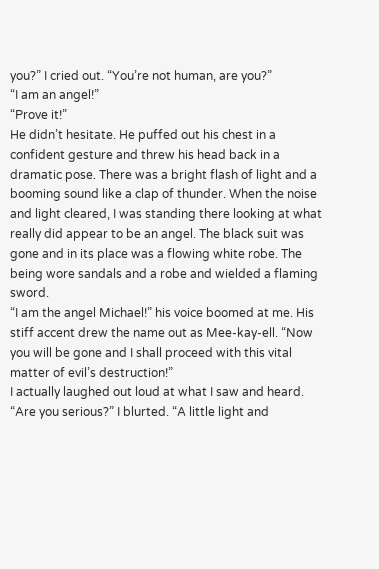you?” I cried out. “You’re not human, are you?”
“I am an angel!”
“Prove it!”
He didn’t hesitate. He puffed out his chest in a confident gesture and threw his head back in a dramatic pose. There was a bright flash of light and a booming sound like a clap of thunder. When the noise and light cleared, I was standing there looking at what really did appear to be an angel. The black suit was gone and in its place was a flowing white robe. The being wore sandals and a robe and wielded a flaming sword.
“I am the angel Michael!” his voice boomed at me. His stiff accent drew the name out as Mee-kay-ell. “Now you will be gone and I shall proceed with this vital matter of evil’s destruction!”
I actually laughed out loud at what I saw and heard. “Are you serious?” I blurted. “A little light and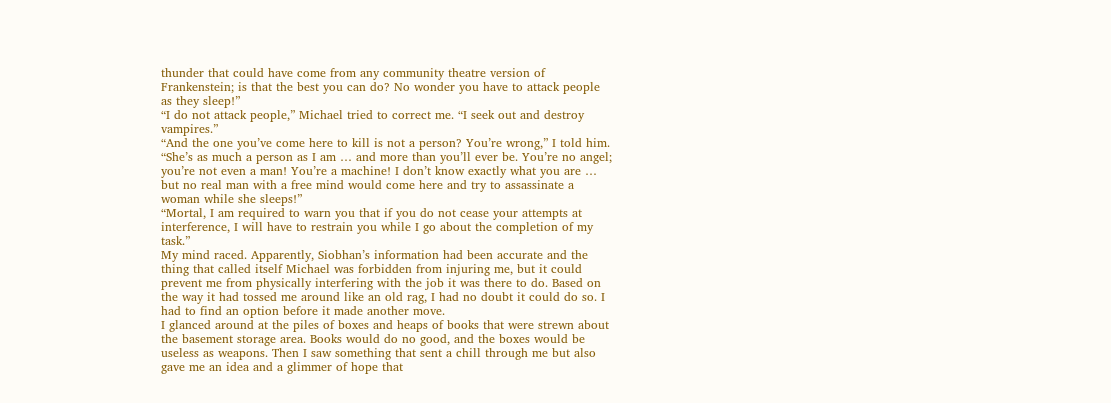thunder that could have come from any community theatre version of Frankenstein; is that the best you can do? No wonder you have to attack people as they sleep!”
“I do not attack people,” Michael tried to correct me. “I seek out and destroy vampires.”
“And the one you’ve come here to kill is not a person? You’re wrong,” I told him. “She’s as much a person as I am … and more than you’ll ever be. You’re no angel; you’re not even a man! You’re a machine! I don’t know exactly what you are … but no real man with a free mind would come here and try to assassinate a woman while she sleeps!”
“Mortal, I am required to warn you that if you do not cease your attempts at interference, I will have to restrain you while I go about the completion of my task.”
My mind raced. Apparently, Siobhan’s information had been accurate and the thing that called itself Michael was forbidden from injuring me, but it could prevent me from physically interfering with the job it was there to do. Based on the way it had tossed me around like an old rag, I had no doubt it could do so. I had to find an option before it made another move.
I glanced around at the piles of boxes and heaps of books that were strewn about the basement storage area. Books would do no good, and the boxes would be useless as weapons. Then I saw something that sent a chill through me but also gave me an idea and a glimmer of hope that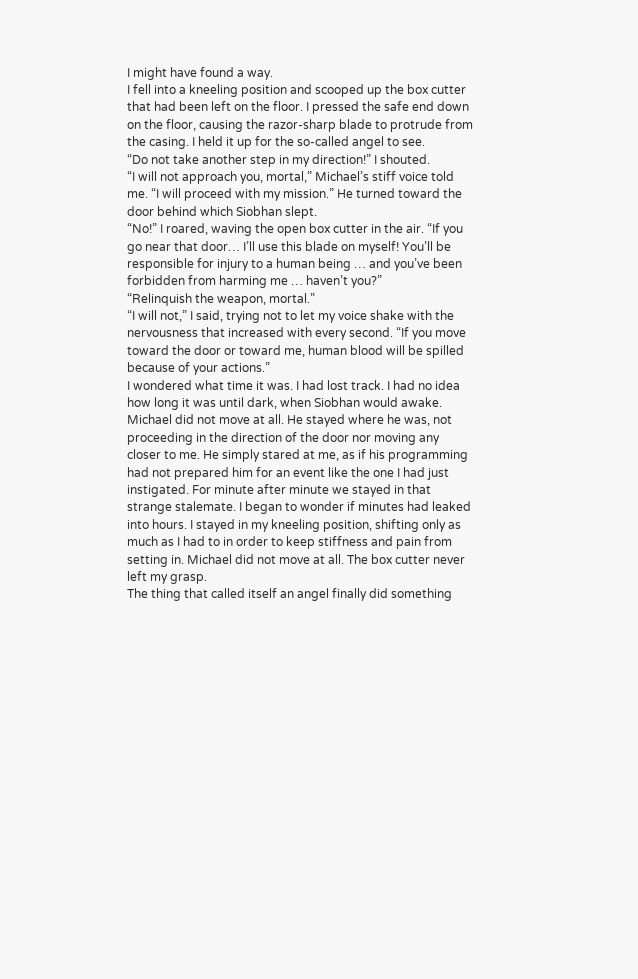I might have found a way.
I fell into a kneeling position and scooped up the box cutter that had been left on the floor. I pressed the safe end down on the floor, causing the razor-sharp blade to protrude from the casing. I held it up for the so-called angel to see.
“Do not take another step in my direction!” I shouted.
“I will not approach you, mortal,” Michael’s stiff voice told me. “I will proceed with my mission.” He turned toward the door behind which Siobhan slept.
“No!” I roared, waving the open box cutter in the air. “If you go near that door… I’ll use this blade on myself! You’ll be responsible for injury to a human being … and you’ve been forbidden from harming me … haven’t you?”
“Relinquish the weapon, mortal.”
“I will not,” I said, trying not to let my voice shake with the nervousness that increased with every second. “If you move toward the door or toward me, human blood will be spilled because of your actions.”
I wondered what time it was. I had lost track. I had no idea how long it was until dark, when Siobhan would awake.
Michael did not move at all. He stayed where he was, not proceeding in the direction of the door nor moving any closer to me. He simply stared at me, as if his programming had not prepared him for an event like the one I had just instigated. For minute after minute we stayed in that strange stalemate. I began to wonder if minutes had leaked into hours. I stayed in my kneeling position, shifting only as much as I had to in order to keep stiffness and pain from setting in. Michael did not move at all. The box cutter never left my grasp.
The thing that called itself an angel finally did something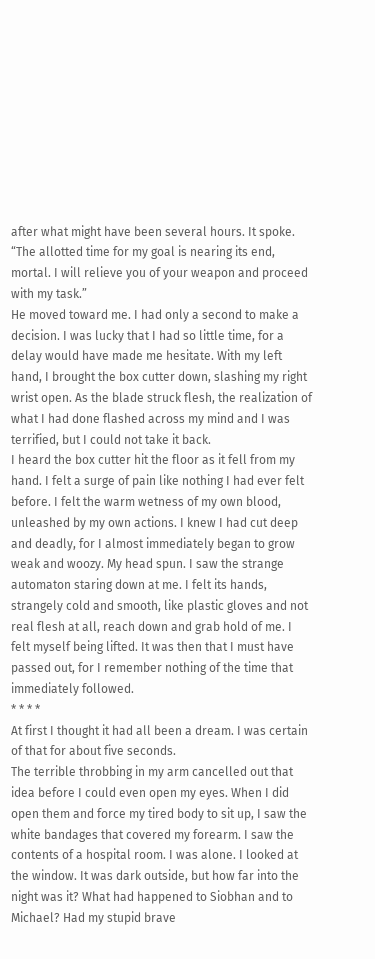after what might have been several hours. It spoke.
“The allotted time for my goal is nearing its end, mortal. I will relieve you of your weapon and proceed with my task.”
He moved toward me. I had only a second to make a decision. I was lucky that I had so little time, for a delay would have made me hesitate. With my left hand, I brought the box cutter down, slashing my right wrist open. As the blade struck flesh, the realization of what I had done flashed across my mind and I was terrified, but I could not take it back.
I heard the box cutter hit the floor as it fell from my hand. I felt a surge of pain like nothing I had ever felt before. I felt the warm wetness of my own blood, unleashed by my own actions. I knew I had cut deep and deadly, for I almost immediately began to grow weak and woozy. My head spun. I saw the strange automaton staring down at me. I felt its hands, strangely cold and smooth, like plastic gloves and not real flesh at all, reach down and grab hold of me. I felt myself being lifted. It was then that I must have passed out, for I remember nothing of the time that immediately followed.
* * * *
At first I thought it had all been a dream. I was certain of that for about five seconds.
The terrible throbbing in my arm cancelled out that idea before I could even open my eyes. When I did open them and force my tired body to sit up, I saw the white bandages that covered my forearm. I saw the contents of a hospital room. I was alone. I looked at the window. It was dark outside, but how far into the night was it? What had happened to Siobhan and to Michael? Had my stupid brave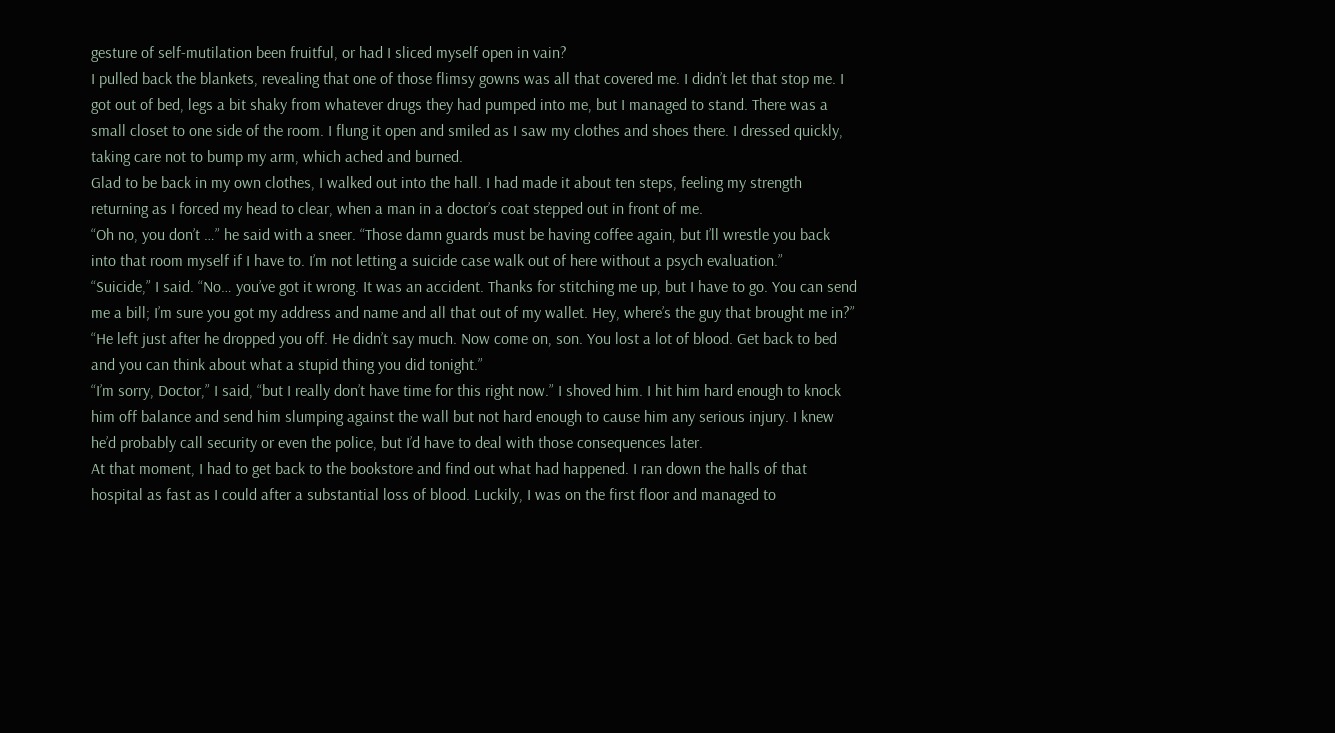gesture of self-mutilation been fruitful, or had I sliced myself open in vain?
I pulled back the blankets, revealing that one of those flimsy gowns was all that covered me. I didn’t let that stop me. I got out of bed, legs a bit shaky from whatever drugs they had pumped into me, but I managed to stand. There was a small closet to one side of the room. I flung it open and smiled as I saw my clothes and shoes there. I dressed quickly, taking care not to bump my arm, which ached and burned.
Glad to be back in my own clothes, I walked out into the hall. I had made it about ten steps, feeling my strength returning as I forced my head to clear, when a man in a doctor’s coat stepped out in front of me.
“Oh no, you don’t …” he said with a sneer. “Those damn guards must be having coffee again, but I’ll wrestle you back into that room myself if I have to. I’m not letting a suicide case walk out of here without a psych evaluation.”
“Suicide,” I said. “No… you’ve got it wrong. It was an accident. Thanks for stitching me up, but I have to go. You can send me a bill; I’m sure you got my address and name and all that out of my wallet. Hey, where’s the guy that brought me in?”
“He left just after he dropped you off. He didn’t say much. Now come on, son. You lost a lot of blood. Get back to bed and you can think about what a stupid thing you did tonight.”
“I’m sorry, Doctor,” I said, “but I really don’t have time for this right now.” I shoved him. I hit him hard enough to knock him off balance and send him slumping against the wall but not hard enough to cause him any serious injury. I knew he’d probably call security or even the police, but I’d have to deal with those consequences later.
At that moment, I had to get back to the bookstore and find out what had happened. I ran down the halls of that hospital as fast as I could after a substantial loss of blood. Luckily, I was on the first floor and managed to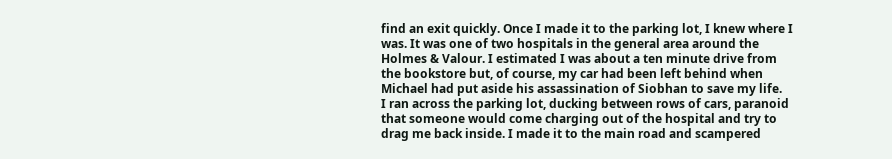find an exit quickly. Once I made it to the parking lot, I knew where I was. It was one of two hospitals in the general area around the Holmes & Valour. I estimated I was about a ten minute drive from the bookstore but, of course, my car had been left behind when Michael had put aside his assassination of Siobhan to save my life.
I ran across the parking lot, ducking between rows of cars, paranoid that someone would come charging out of the hospital and try to drag me back inside. I made it to the main road and scampered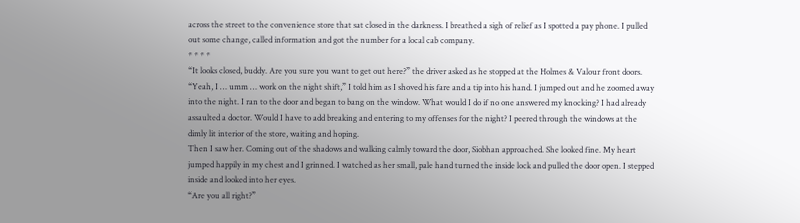across the street to the convenience store that sat closed in the darkness. I breathed a sigh of relief as I spotted a pay phone. I pulled out some change, called information and got the number for a local cab company.
* * * *
“It looks closed, buddy. Are you sure you want to get out here?” the driver asked as he stopped at the Holmes & Valour front doors.
“Yeah, I … umm … work on the night shift,” I told him as I shoved his fare and a tip into his hand. I jumped out and he zoomed away into the night. I ran to the door and began to bang on the window. What would I do if no one answered my knocking? I had already assaulted a doctor. Would I have to add breaking and entering to my offenses for the night? I peered through the windows at the dimly lit interior of the store, waiting and hoping.
Then I saw her. Coming out of the shadows and walking calmly toward the door, Siobhan approached. She looked fine. My heart jumped happily in my chest and I grinned. I watched as her small, pale hand turned the inside lock and pulled the door open. I stepped inside and looked into her eyes.
“Are you all right?”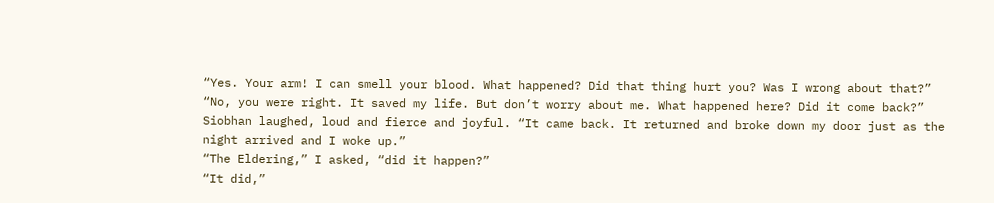“Yes. Your arm! I can smell your blood. What happened? Did that thing hurt you? Was I wrong about that?”
“No, you were right. It saved my life. But don’t worry about me. What happened here? Did it come back?”
Siobhan laughed, loud and fierce and joyful. “It came back. It returned and broke down my door just as the night arrived and I woke up.”
“The Eldering,” I asked, “did it happen?”
“It did,”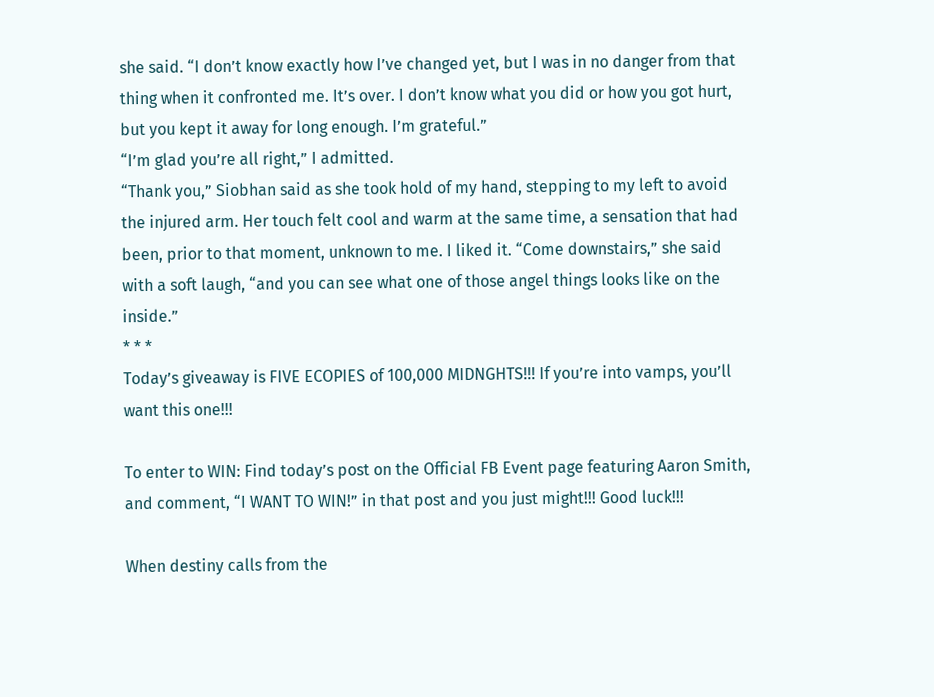she said. “I don’t know exactly how I’ve changed yet, but I was in no danger from that thing when it confronted me. It’s over. I don’t know what you did or how you got hurt, but you kept it away for long enough. I’m grateful.”
“I’m glad you’re all right,” I admitted.
“Thank you,” Siobhan said as she took hold of my hand, stepping to my left to avoid the injured arm. Her touch felt cool and warm at the same time, a sensation that had been, prior to that moment, unknown to me. I liked it. “Come downstairs,” she said with a soft laugh, “and you can see what one of those angel things looks like on the inside.”
* * *
Today’s giveaway is FIVE ECOPIES of 100,000 MIDNGHTS!!! If you’re into vamps, you’ll want this one!!!

To enter to WIN: Find today’s post on the Official FB Event page featuring Aaron Smith, and comment, “I WANT TO WIN!” in that post and you just might!!! Good luck!!!

When destiny calls from the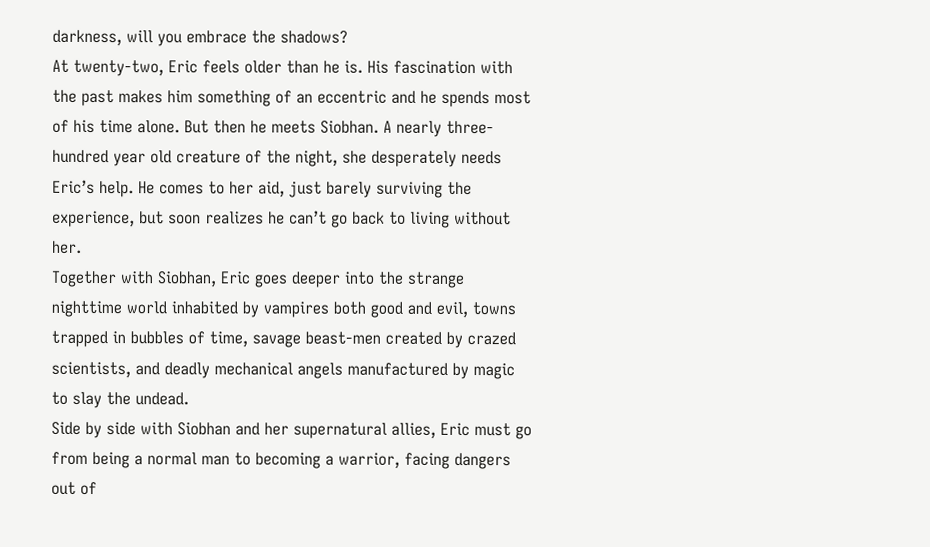darkness, will you embrace the shadows?
At twenty-two, Eric feels older than he is. His fascination with the past makes him something of an eccentric and he spends most of his time alone. But then he meets Siobhan. A nearly three-hundred year old creature of the night, she desperately needs Eric’s help. He comes to her aid, just barely surviving the experience, but soon realizes he can’t go back to living without her.
Together with Siobhan, Eric goes deeper into the strange nighttime world inhabited by vampires both good and evil, towns trapped in bubbles of time, savage beast-men created by crazed scientists, and deadly mechanical angels manufactured by magic to slay the undead.
Side by side with Siobhan and her supernatural allies, Eric must go from being a normal man to becoming a warrior, facing dangers out of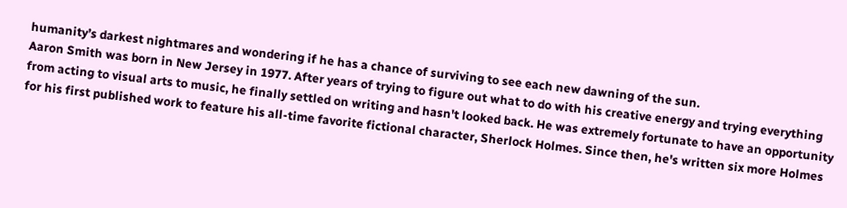humanity’s darkest nightmares and wondering if he has a chance of surviving to see each new dawning of the sun.
Aaron Smith was born in New Jersey in 1977. After years of trying to figure out what to do with his creative energy and trying everything from acting to visual arts to music, he finally settled on writing and hasn't looked back. He was extremely fortunate to have an opportunity for his first published work to feature his all-time favorite fictional character, Sherlock Holmes. Since then, he's written six more Holmes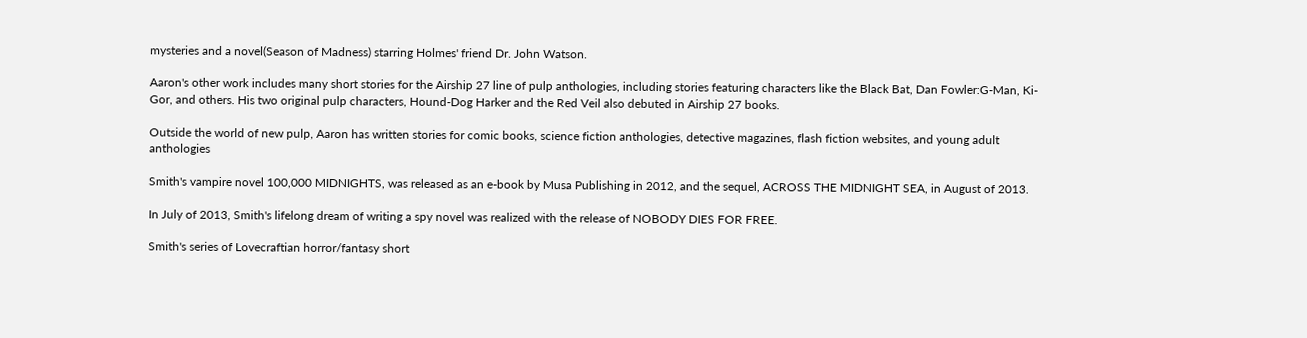mysteries and a novel(Season of Madness) starring Holmes' friend Dr. John Watson.

Aaron's other work includes many short stories for the Airship 27 line of pulp anthologies, including stories featuring characters like the Black Bat, Dan Fowler:G-Man, Ki-Gor, and others. His two original pulp characters, Hound-Dog Harker and the Red Veil also debuted in Airship 27 books.

Outside the world of new pulp, Aaron has written stories for comic books, science fiction anthologies, detective magazines, flash fiction websites, and young adult anthologies

Smith's vampire novel 100,000 MIDNIGHTS, was released as an e-book by Musa Publishing in 2012, and the sequel, ACROSS THE MIDNIGHT SEA, in August of 2013.

In July of 2013, Smith's lifelong dream of writing a spy novel was realized with the release of NOBODY DIES FOR FREE.

Smith's series of Lovecraftian horror/fantasy short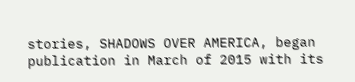stories, SHADOWS OVER AMERICA, began publication in March of 2015 with its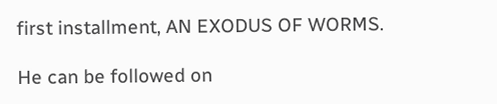first installment, AN EXODUS OF WORMS.

He can be followed on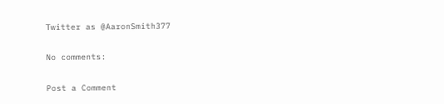Twitter as @AaronSmith377

No comments:

Post a Comment